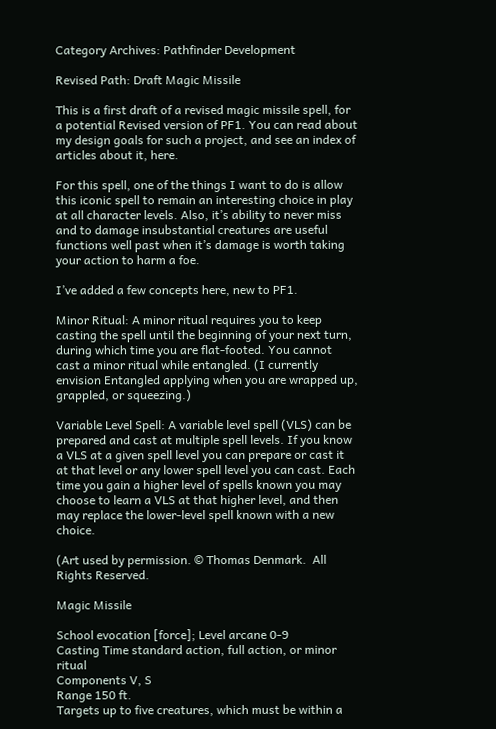Category Archives: Pathfinder Development

Revised Path: Draft Magic Missile

This is a first draft of a revised magic missile spell, for a potential Revised version of PF1. You can read about my design goals for such a project, and see an index of articles about it, here.

For this spell, one of the things I want to do is allow this iconic spell to remain an interesting choice in play at all character levels. Also, it’s ability to never miss and to damage insubstantial creatures are useful functions well past when it’s damage is worth taking your action to harm a foe.

I’ve added a few concepts here, new to PF1.

Minor Ritual: A minor ritual requires you to keep casting the spell until the beginning of your next turn, during which time you are flat-footed. You cannot cast a minor ritual while entangled. (I currently envision Entangled applying when you are wrapped up, grappled, or squeezing.)

Variable Level Spell: A variable level spell (VLS) can be prepared and cast at multiple spell levels. If you know a VLS at a given spell level you can prepare or cast it at that level or any lower spell level you can cast. Each time you gain a higher level of spells known you may choose to learn a VLS at that higher level, and then may replace the lower-level spell known with a new choice.

(Art used by permission. © Thomas Denmark.  All Rights Reserved.

Magic Missile

School evocation [force]; Level arcane 0-9
Casting Time standard action, full action, or minor ritual
Components V, S
Range 150 ft.
Targets up to five creatures, which must be within a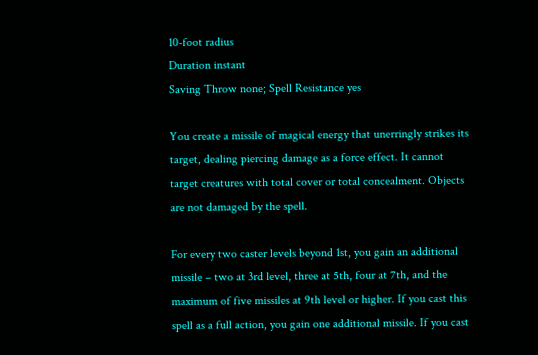10-foot radius
Duration instant
Saving Throw none; Spell Resistance yes

You create a missile of magical energy that unerringly strikes its target, dealing piercing damage as a force effect. It cannot target creatures with total cover or total concealment. Objects are not damaged by the spell.

For every two caster levels beyond 1st, you gain an additional missile – two at 3rd level, three at 5th, four at 7th, and the maximum of five missiles at 9th level or higher. If you cast this spell as a full action, you gain one additional missile. If you cast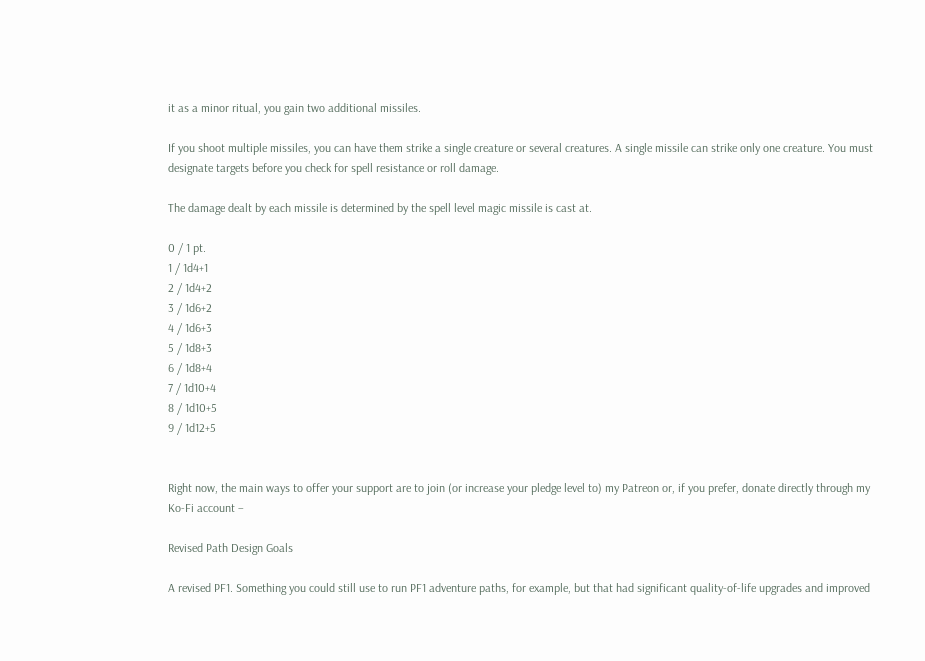it as a minor ritual, you gain two additional missiles.

If you shoot multiple missiles, you can have them strike a single creature or several creatures. A single missile can strike only one creature. You must designate targets before you check for spell resistance or roll damage.

The damage dealt by each missile is determined by the spell level magic missile is cast at.

0 / 1 pt.
1 / 1d4+1
2 / 1d4+2
3 / 1d6+2
4 / 1d6+3
5 / 1d8+3
6 / 1d8+4
7 / 1d10+4
8 / 1d10+5
9 / 1d12+5


Right now, the main ways to offer your support are to join (or increase your pledge level to) my Patreon or, if you prefer, donate directly through my Ko-Fi account –

Revised Path Design Goals

A revised PF1. Something you could still use to run PF1 adventure paths, for example, but that had significant quality-of-life upgrades and improved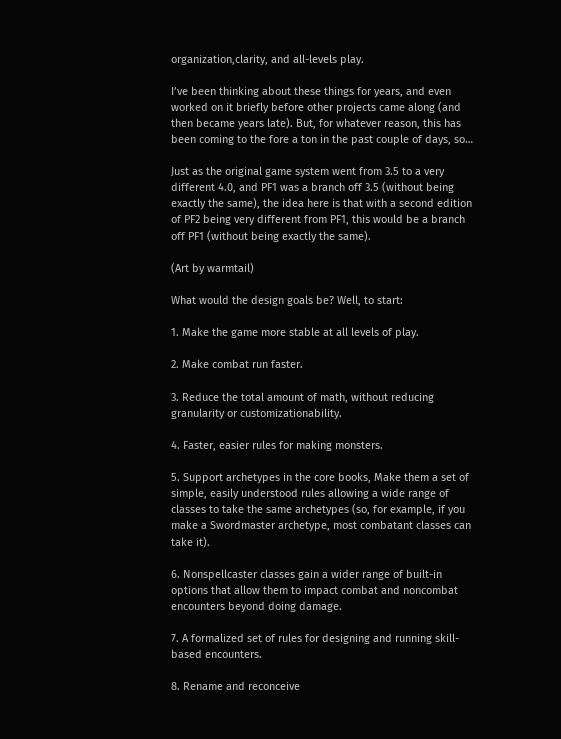organization,clarity, and all-levels play.

I’ve been thinking about these things for years, and even worked on it briefly before other projects came along (and then became years late). But, for whatever reason, this has been coming to the fore a ton in the past couple of days, so…

Just as the original game system went from 3.5 to a very different 4.0, and PF1 was a branch off 3.5 (without being exactly the same), the idea here is that with a second edition of PF2 being very different from PF1, this would be a branch off PF1 (without being exactly the same).

(Art by warmtail)

What would the design goals be? Well, to start:

1. Make the game more stable at all levels of play.

2. Make combat run faster.

3. Reduce the total amount of math, without reducing granularity or customizationability.

4. Faster, easier rules for making monsters.

5. Support archetypes in the core books, Make them a set of simple, easily understood rules allowing a wide range of classes to take the same archetypes (so, for example, if you make a Swordmaster archetype, most combatant classes can take it).

6. Nonspellcaster classes gain a wider range of built-in options that allow them to impact combat and noncombat encounters beyond doing damage.

7. A formalized set of rules for designing and running skill-based encounters.

8. Rename and reconceive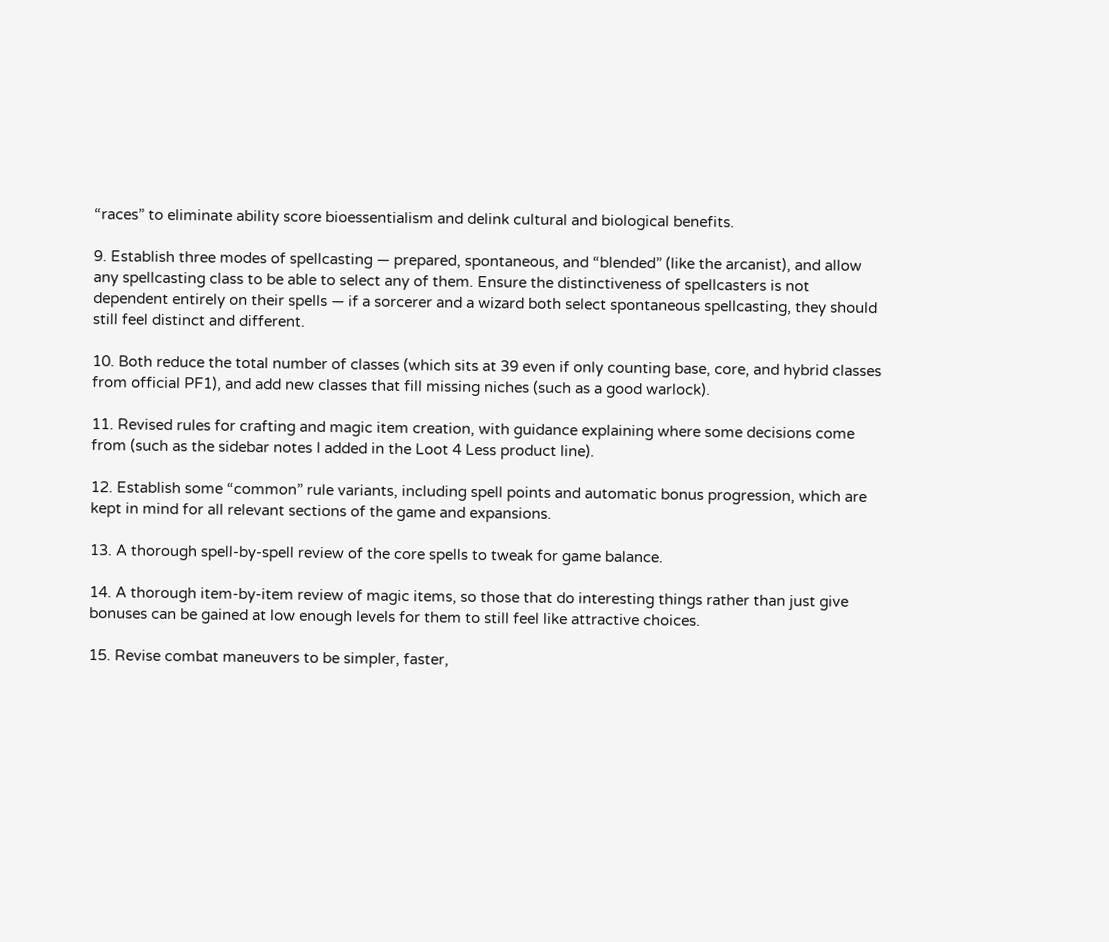“races” to eliminate ability score bioessentialism and delink cultural and biological benefits.

9. Establish three modes of spellcasting — prepared, spontaneous, and “blended” (like the arcanist), and allow any spellcasting class to be able to select any of them. Ensure the distinctiveness of spellcasters is not dependent entirely on their spells — if a sorcerer and a wizard both select spontaneous spellcasting, they should still feel distinct and different.

10. Both reduce the total number of classes (which sits at 39 even if only counting base, core, and hybrid classes from official PF1), and add new classes that fill missing niches (such as a good warlock).

11. Revised rules for crafting and magic item creation, with guidance explaining where some decisions come from (such as the sidebar notes I added in the Loot 4 Less product line).

12. Establish some “common” rule variants, including spell points and automatic bonus progression, which are kept in mind for all relevant sections of the game and expansions.

13. A thorough spell-by-spell review of the core spells to tweak for game balance.

14. A thorough item-by-item review of magic items, so those that do interesting things rather than just give bonuses can be gained at low enough levels for them to still feel like attractive choices.

15. Revise combat maneuvers to be simpler, faster,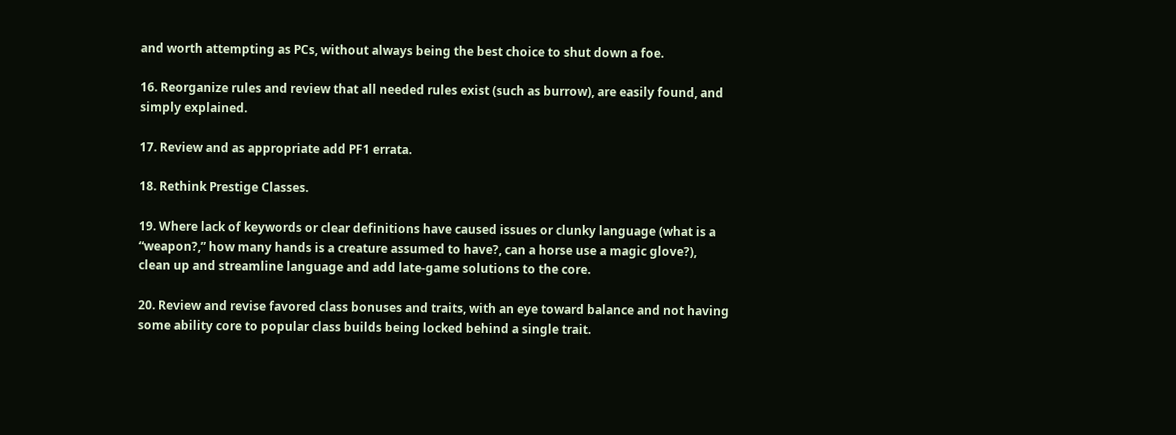and worth attempting as PCs, without always being the best choice to shut down a foe.

16. Reorganize rules and review that all needed rules exist (such as burrow), are easily found, and simply explained.

17. Review and as appropriate add PF1 errata.

18. Rethink Prestige Classes.

19. Where lack of keywords or clear definitions have caused issues or clunky language (what is a “weapon?,” how many hands is a creature assumed to have?, can a horse use a magic glove?), clean up and streamline language and add late-game solutions to the core.

20. Review and revise favored class bonuses and traits, with an eye toward balance and not having some ability core to popular class builds being locked behind a single trait.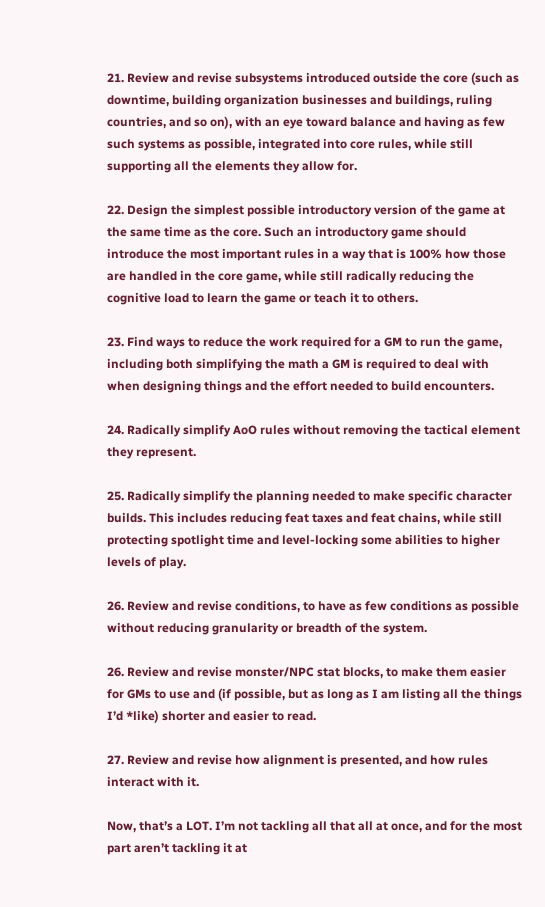21. Review and revise subsystems introduced outside the core (such as downtime, building organization businesses and buildings, ruling countries, and so on), with an eye toward balance and having as few such systems as possible, integrated into core rules, while still supporting all the elements they allow for.

22. Design the simplest possible introductory version of the game at the same time as the core. Such an introductory game should introduce the most important rules in a way that is 100% how those are handled in the core game, while still radically reducing the cognitive load to learn the game or teach it to others.

23. Find ways to reduce the work required for a GM to run the game, including both simplifying the math a GM is required to deal with when designing things and the effort needed to build encounters.

24. Radically simplify AoO rules without removing the tactical element they represent.

25. Radically simplify the planning needed to make specific character builds. This includes reducing feat taxes and feat chains, while still protecting spotlight time and level-locking some abilities to higher levels of play.

26. Review and revise conditions, to have as few conditions as possible without reducing granularity or breadth of the system.

26. Review and revise monster/NPC stat blocks, to make them easier for GMs to use and (if possible, but as long as I am listing all the things I’d *like) shorter and easier to read.

27. Review and revise how alignment is presented, and how rules interact with it.

Now, that’s a LOT. I’m not tackling all that all at once, and for the most part aren’t tackling it at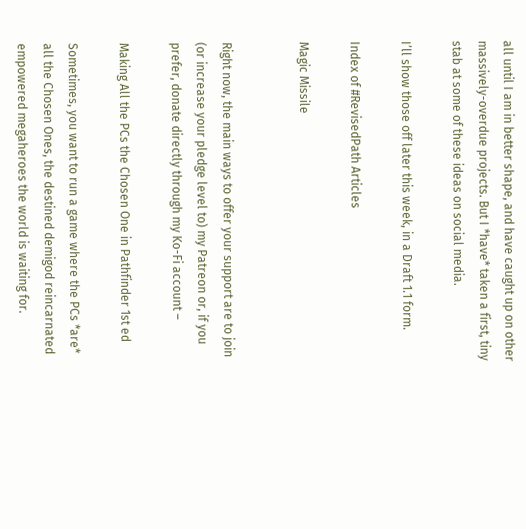all until I am in better shape, and have caught up on other massively-overdue projects. But I *have* taken a first, tiny stab at some of these ideas on social media.

I’ll show those off later this week, in a Draft 1.1 form.

Index of #RevisedPath Articles

Magic Missile


Right now, the main ways to offer your support are to join (or increase your pledge level to) my Patreon or, if you prefer, donate directly through my Ko-Fi account –

Making All the PCs the Chosen One in Pathfinder 1st ed

Sometimes, you want to run a game where the PCs *are* all the Chosen Ones, the destined demigod reincarnated empowered megaheroes the world is waiting for.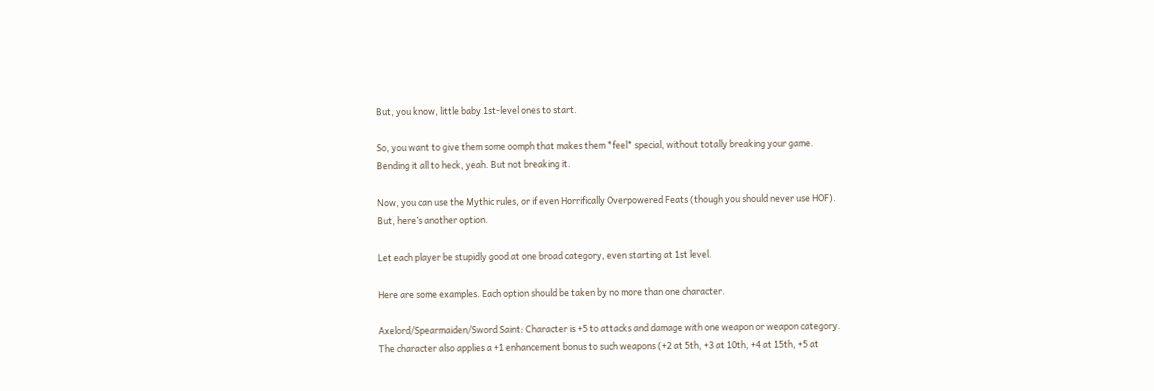But, you know, little baby 1st-level ones to start.

So, you want to give them some oomph that makes them *feel* special, without totally breaking your game. Bending it all to heck, yeah. But not breaking it.

Now, you can use the Mythic rules, or if even Horrifically Overpowered Feats (though you should never use HOF). But, here’s another option.

Let each player be stupidly good at one broad category, even starting at 1st level.

Here are some examples. Each option should be taken by no more than one character.

Axelord/Spearmaiden/Sword Saint: Character is +5 to attacks and damage with one weapon or weapon category. The character also applies a +1 enhancement bonus to such weapons (+2 at 5th, +3 at 10th, +4 at 15th, +5 at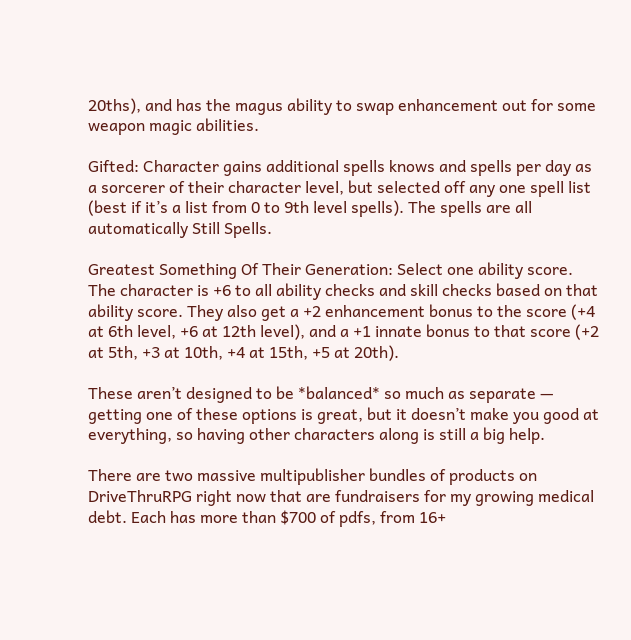20ths), and has the magus ability to swap enhancement out for some weapon magic abilities.

Gifted: Character gains additional spells knows and spells per day as a sorcerer of their character level, but selected off any one spell list (best if it’s a list from 0 to 9th level spells). The spells are all automatically Still Spells.

Greatest Something Of Their Generation: Select one ability score. The character is +6 to all ability checks and skill checks based on that ability score. They also get a +2 enhancement bonus to the score (+4 at 6th level, +6 at 12th level), and a +1 innate bonus to that score (+2 at 5th, +3 at 10th, +4 at 15th, +5 at 20th).

These aren’t designed to be *balanced* so much as separate — getting one of these options is great, but it doesn’t make you good at everything, so having other characters along is still a big help.

There are two massive multipublisher bundles of products on DriveThruRPG right now that are fundraisers for my growing medical debt. Each has more than $700 of pdfs, from 16+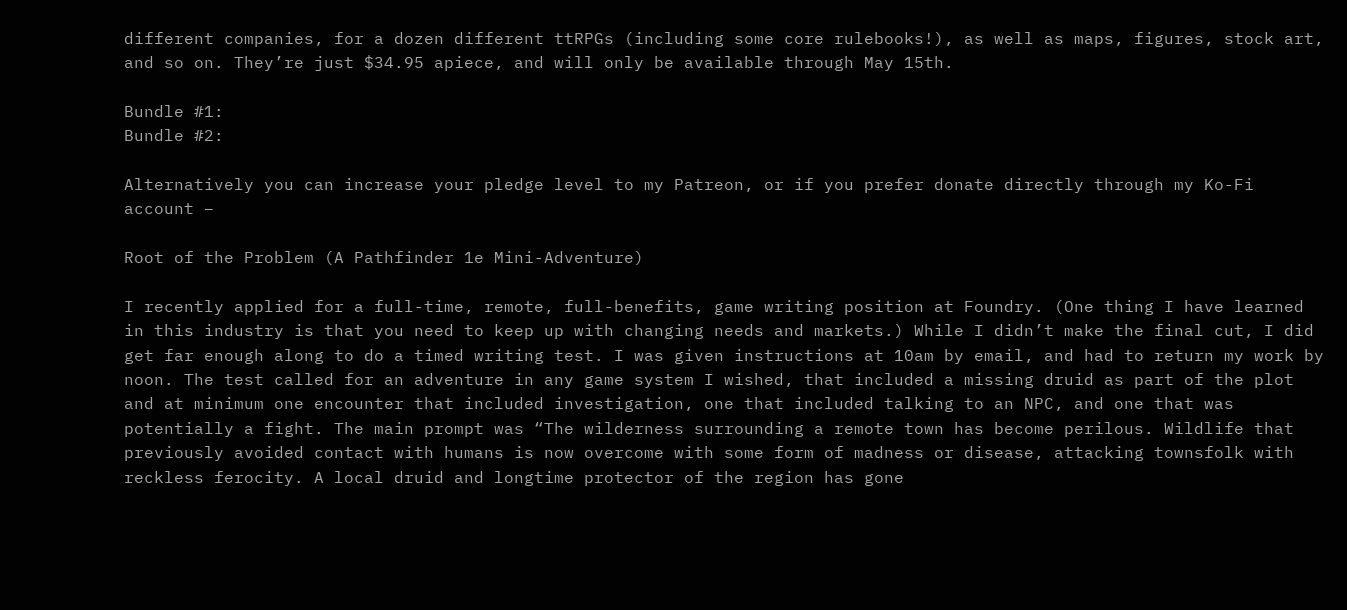different companies, for a dozen different ttRPGs (including some core rulebooks!), as well as maps, figures, stock art, and so on. They’re just $34.95 apiece, and will only be available through May 15th.

Bundle #1:
Bundle #2:

Alternatively you can increase your pledge level to my Patreon, or if you prefer donate directly through my Ko-Fi account –

Root of the Problem (A Pathfinder 1e Mini-Adventure)

I recently applied for a full-time, remote, full-benefits, game writing position at Foundry. (One thing I have learned in this industry is that you need to keep up with changing needs and markets.) While I didn’t make the final cut, I did get far enough along to do a timed writing test. I was given instructions at 10am by email, and had to return my work by noon. The test called for an adventure in any game system I wished, that included a missing druid as part of the plot and at minimum one encounter that included investigation, one that included talking to an NPC, and one that was potentially a fight. The main prompt was “The wilderness surrounding a remote town has become perilous. Wildlife that previously avoided contact with humans is now overcome with some form of madness or disease, attacking townsfolk with reckless ferocity. A local druid and longtime protector of the region has gone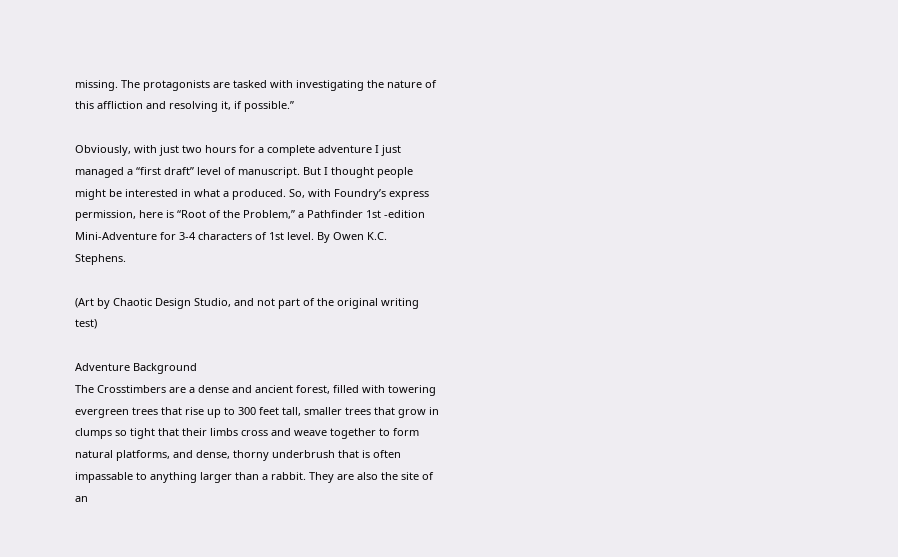missing. The protagonists are tasked with investigating the nature of this affliction and resolving it, if possible.”

Obviously, with just two hours for a complete adventure I just managed a “first draft” level of manuscript. But I thought people might be interested in what a produced. So, with Foundry’s express permission, here is “Root of the Problem,” a Pathfinder 1st -edition Mini-Adventure for 3-4 characters of 1st level. By Owen K.C. Stephens.

(Art by Chaotic Design Studio, and not part of the original writing test)

Adventure Background
The Crosstimbers are a dense and ancient forest, filled with towering evergreen trees that rise up to 300 feet tall, smaller trees that grow in clumps so tight that their limbs cross and weave together to form natural platforms, and dense, thorny underbrush that is often impassable to anything larger than a rabbit. They are also the site of an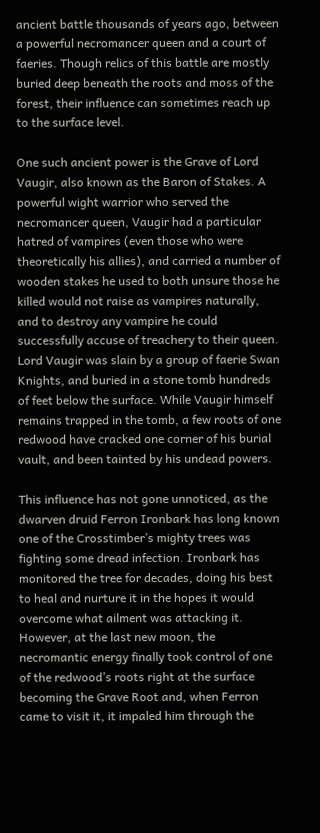ancient battle thousands of years ago, between a powerful necromancer queen and a court of faeries. Though relics of this battle are mostly buried deep beneath the roots and moss of the forest, their influence can sometimes reach up to the surface level.

One such ancient power is the Grave of Lord Vaugir, also known as the Baron of Stakes. A powerful wight warrior who served the necromancer queen, Vaugir had a particular hatred of vampires (even those who were theoretically his allies), and carried a number of wooden stakes he used to both unsure those he killed would not raise as vampires naturally, and to destroy any vampire he could successfully accuse of treachery to their queen. Lord Vaugir was slain by a group of faerie Swan Knights, and buried in a stone tomb hundreds of feet below the surface. While Vaugir himself remains trapped in the tomb, a few roots of one redwood have cracked one corner of his burial vault, and been tainted by his undead powers.

This influence has not gone unnoticed, as the dwarven druid Ferron Ironbark has long known one of the Crosstimber’s mighty trees was fighting some dread infection. Ironbark has monitored the tree for decades, doing his best to heal and nurture it in the hopes it would overcome what ailment was attacking it. However, at the last new moon, the necromantic energy finally took control of one of the redwood’s roots right at the surface becoming the Grave Root and, when Ferron came to visit it, it impaled him through the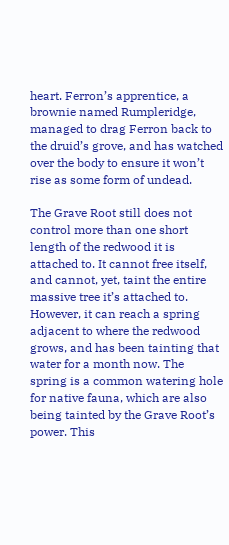heart. Ferron’s apprentice, a brownie named Rumpleridge, managed to drag Ferron back to the druid’s grove, and has watched over the body to ensure it won’t rise as some form of undead.

The Grave Root still does not control more than one short length of the redwood it is attached to. It cannot free itself, and cannot, yet, taint the entire massive tree it’s attached to. However, it can reach a spring adjacent to where the redwood grows, and has been tainting that water for a month now. The spring is a common watering hole for native fauna, which are also being tainted by the Grave Root’s power. This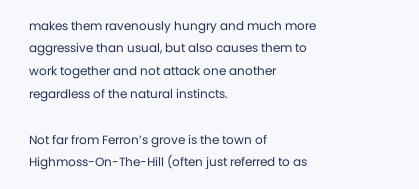makes them ravenously hungry and much more aggressive than usual, but also causes them to work together and not attack one another regardless of the natural instincts.

Not far from Ferron’s grove is the town of Highmoss-On-The-Hill (often just referred to as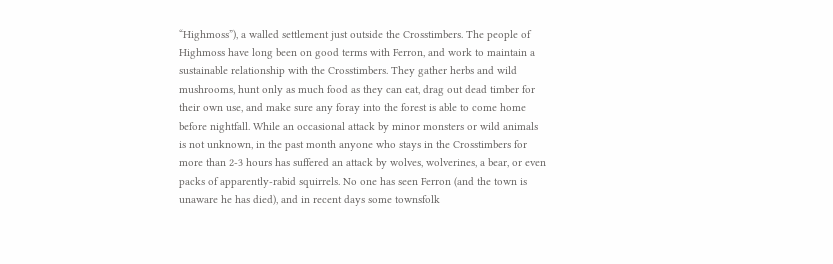“Highmoss”), a walled settlement just outside the Crosstimbers. The people of Highmoss have long been on good terms with Ferron, and work to maintain a sustainable relationship with the Crosstimbers. They gather herbs and wild mushrooms, hunt only as much food as they can eat, drag out dead timber for their own use, and make sure any foray into the forest is able to come home before nightfall. While an occasional attack by minor monsters or wild animals is not unknown, in the past month anyone who stays in the Crosstimbers for more than 2-3 hours has suffered an attack by wolves, wolverines, a bear, or even packs of apparently-rabid squirrels. No one has seen Ferron (and the town is unaware he has died), and in recent days some townsfolk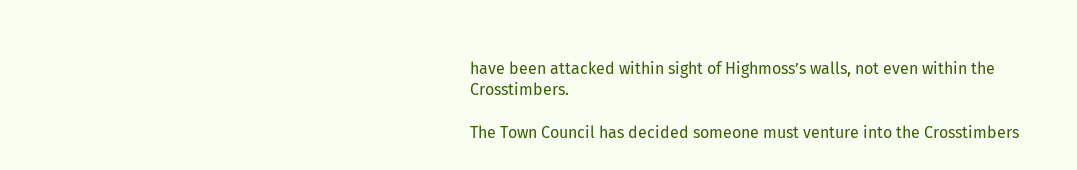have been attacked within sight of Highmoss’s walls, not even within the Crosstimbers.

The Town Council has decided someone must venture into the Crosstimbers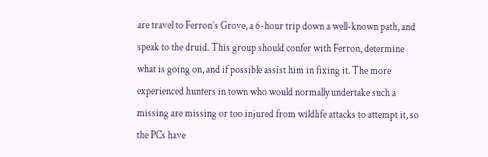are travel to Ferron’s Grove, a 6-hour trip down a well-known path, and speak to the druid. This group should confer with Ferron, determine what is going on, and if possible assist him in fixing it. The more experienced hunters in town who would normally undertake such a missing are missing or too injured from wildlife attacks to attempt it, so the PCs have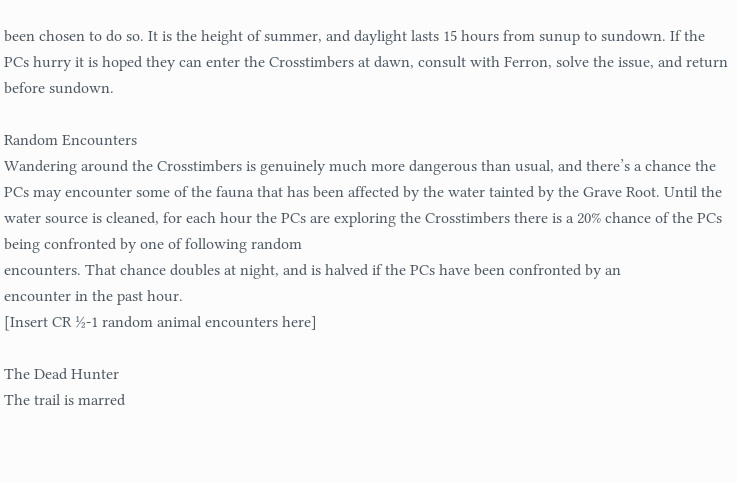been chosen to do so. It is the height of summer, and daylight lasts 15 hours from sunup to sundown. If the PCs hurry it is hoped they can enter the Crosstimbers at dawn, consult with Ferron, solve the issue, and return before sundown.

Random Encounters
Wandering around the Crosstimbers is genuinely much more dangerous than usual, and there’s a chance the PCs may encounter some of the fauna that has been affected by the water tainted by the Grave Root. Until the water source is cleaned, for each hour the PCs are exploring the Crosstimbers there is a 20% chance of the PCs being confronted by one of following random
encounters. That chance doubles at night, and is halved if the PCs have been confronted by an
encounter in the past hour.
[Insert CR ½-1 random animal encounters here]

The Dead Hunter
The trail is marred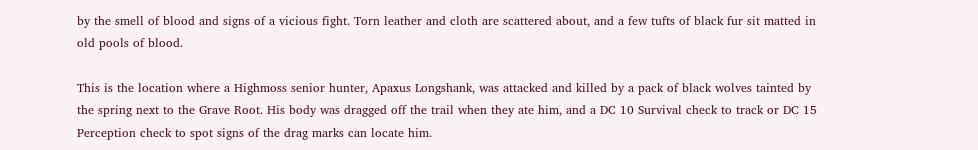by the smell of blood and signs of a vicious fight. Torn leather and cloth are scattered about, and a few tufts of black fur sit matted in old pools of blood.

This is the location where a Highmoss senior hunter, Apaxus Longshank, was attacked and killed by a pack of black wolves tainted by the spring next to the Grave Root. His body was dragged off the trail when they ate him, and a DC 10 Survival check to track or DC 15 Perception check to spot signs of the drag marks can locate him.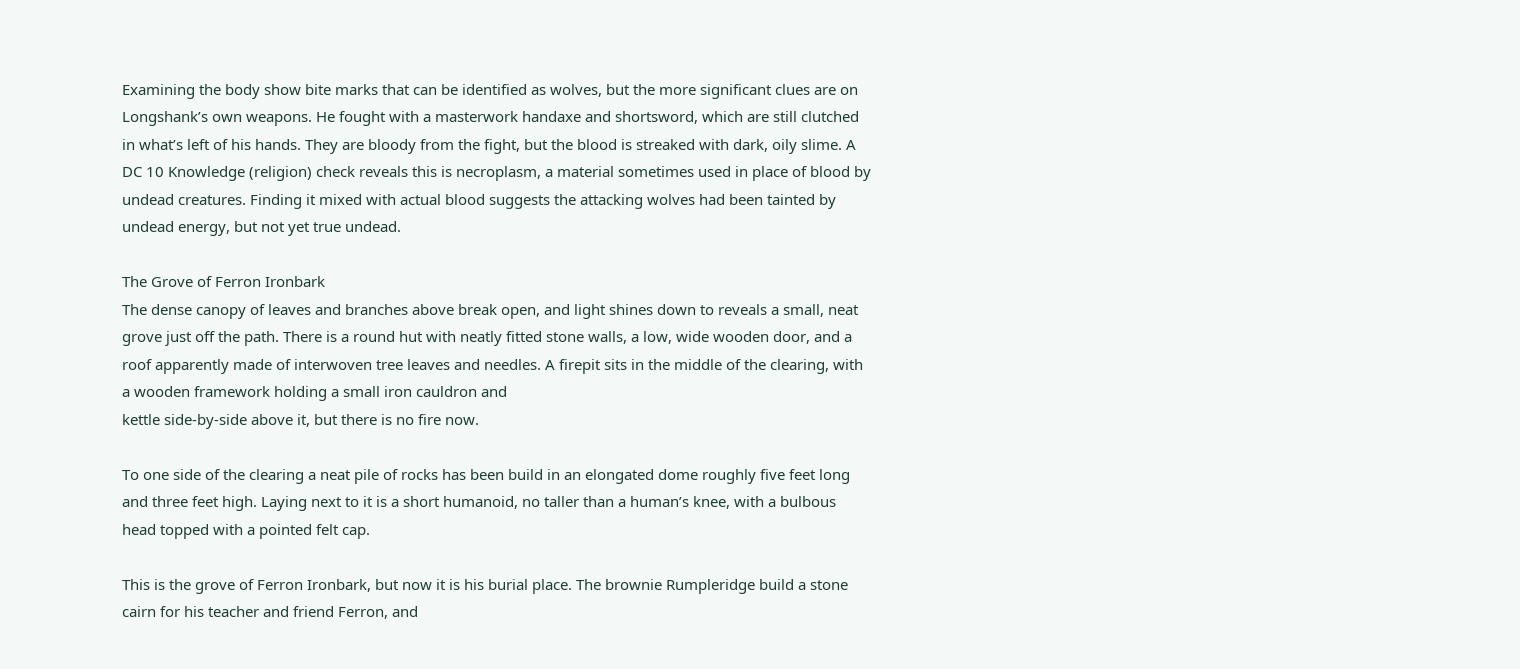Examining the body show bite marks that can be identified as wolves, but the more significant clues are on Longshank’s own weapons. He fought with a masterwork handaxe and shortsword, which are still clutched in what’s left of his hands. They are bloody from the fight, but the blood is streaked with dark, oily slime. A DC 10 Knowledge (religion) check reveals this is necroplasm, a material sometimes used in place of blood by undead creatures. Finding it mixed with actual blood suggests the attacking wolves had been tainted by undead energy, but not yet true undead.

The Grove of Ferron Ironbark
The dense canopy of leaves and branches above break open, and light shines down to reveals a small, neat grove just off the path. There is a round hut with neatly fitted stone walls, a low, wide wooden door, and a roof apparently made of interwoven tree leaves and needles. A firepit sits in the middle of the clearing, with a wooden framework holding a small iron cauldron and
kettle side-by-side above it, but there is no fire now.

To one side of the clearing a neat pile of rocks has been build in an elongated dome roughly five feet long and three feet high. Laying next to it is a short humanoid, no taller than a human’s knee, with a bulbous head topped with a pointed felt cap.

This is the grove of Ferron Ironbark, but now it is his burial place. The brownie Rumpleridge build a stone cairn for his teacher and friend Ferron, and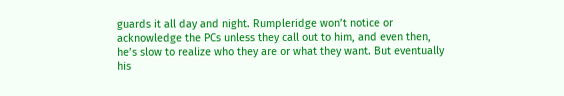guards it all day and night. Rumpleridge won’t notice or acknowledge the PCs unless they call out to him, and even then, he’s slow to realize who they are or what they want. But eventually his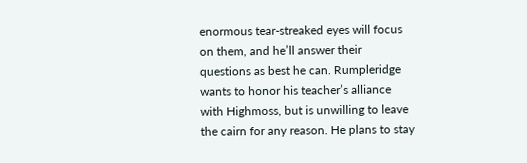enormous tear-streaked eyes will focus on them, and he’ll answer their questions as best he can. Rumpleridge wants to honor his teacher’s alliance with Highmoss, but is unwilling to leave the cairn for any reason. He plans to stay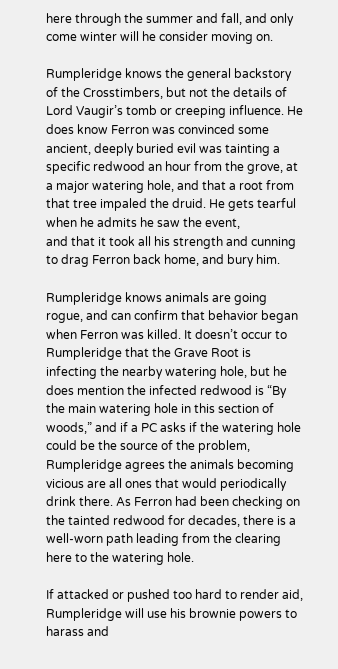here through the summer and fall, and only come winter will he consider moving on.

Rumpleridge knows the general backstory of the Crosstimbers, but not the details of Lord Vaugir’s tomb or creeping influence. He does know Ferron was convinced some ancient, deeply buried evil was tainting a specific redwood an hour from the grove, at a major watering hole, and that a root from that tree impaled the druid. He gets tearful when he admits he saw the event,
and that it took all his strength and cunning to drag Ferron back home, and bury him.

Rumpleridge knows animals are going rogue, and can confirm that behavior began when Ferron was killed. It doesn’t occur to Rumpleridge that the Grave Root is infecting the nearby watering hole, but he does mention the infected redwood is “By the main watering hole in this section of woods,” and if a PC asks if the watering hole could be the source of the problem, Rumpleridge agrees the animals becoming vicious are all ones that would periodically drink there. As Ferron had been checking on the tainted redwood for decades, there is a well-worn path leading from the clearing here to the watering hole.

If attacked or pushed too hard to render aid, Rumpleridge will use his brownie powers to harass and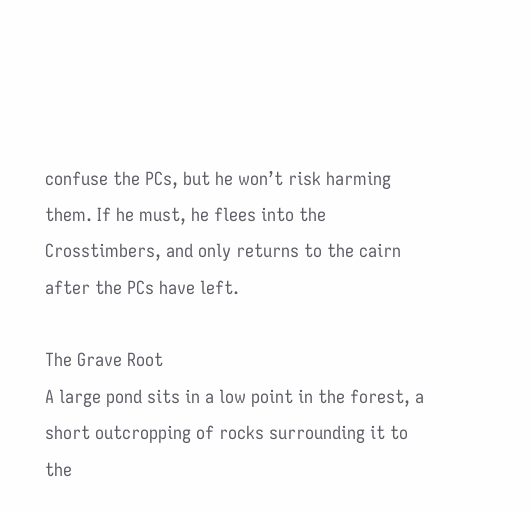confuse the PCs, but he won’t risk harming them. If he must, he flees into the Crosstimbers, and only returns to the cairn after the PCs have left.

The Grave Root
A large pond sits in a low point in the forest, a short outcropping of rocks surrounding it to the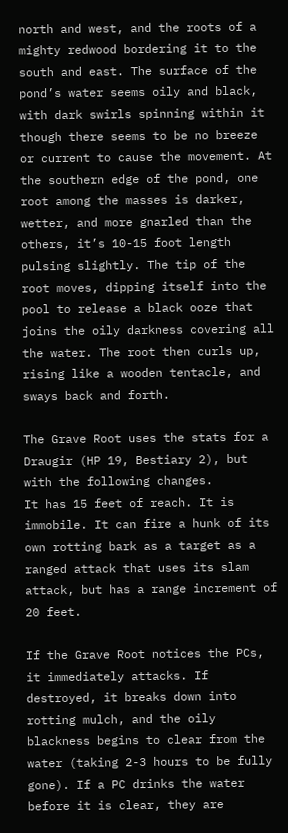north and west, and the roots of a mighty redwood bordering it to the south and east. The surface of the pond’s water seems oily and black, with dark swirls spinning within it though there seems to be no breeze or current to cause the movement. At the southern edge of the pond, one root among the masses is darker, wetter, and more gnarled than the others, it’s 10-15 foot length pulsing slightly. The tip of the root moves, dipping itself into the pool to release a black ooze that joins the oily darkness covering all the water. The root then curls up, rising like a wooden tentacle, and sways back and forth.

The Grave Root uses the stats for a Draugir (HP 19, Bestiary 2), but with the following changes.
It has 15 feet of reach. It is immobile. It can fire a hunk of its own rotting bark as a target as a ranged attack that uses its slam attack, but has a range increment of 20 feet.

If the Grave Root notices the PCs, it immediately attacks. If destroyed, it breaks down into rotting mulch, and the oily blackness begins to clear from the water (taking 2-3 hours to be fully gone). If a PC drinks the water before it is clear, they are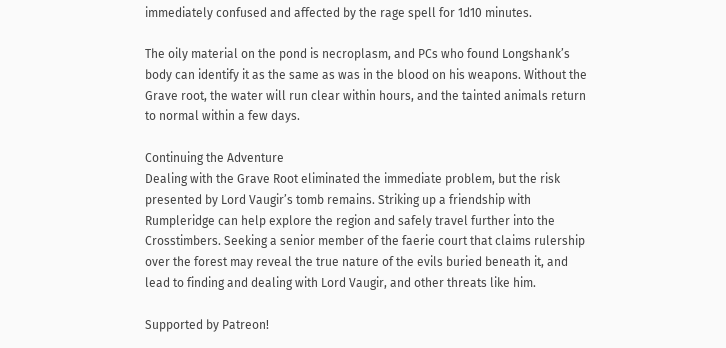immediately confused and affected by the rage spell for 1d10 minutes.

The oily material on the pond is necroplasm, and PCs who found Longshank’s body can identify it as the same as was in the blood on his weapons. Without the Grave root, the water will run clear within hours, and the tainted animals return to normal within a few days.

Continuing the Adventure
Dealing with the Grave Root eliminated the immediate problem, but the risk presented by Lord Vaugir’s tomb remains. Striking up a friendship with Rumpleridge can help explore the region and safely travel further into the Crosstimbers. Seeking a senior member of the faerie court that claims rulership over the forest may reveal the true nature of the evils buried beneath it, and
lead to finding and dealing with Lord Vaugir, and other threats like him.

Supported by Patreon!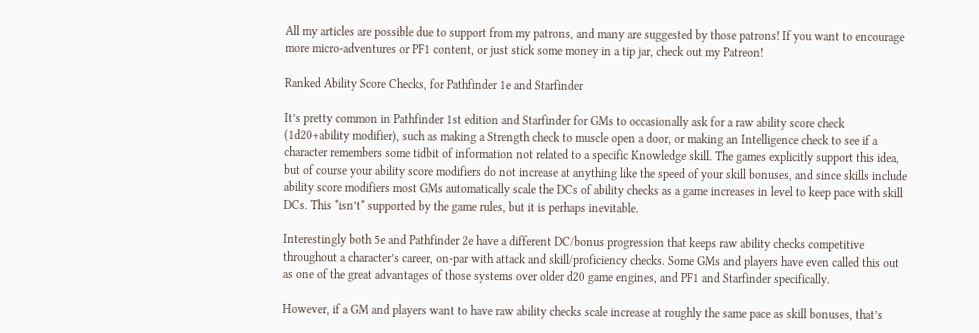All my articles are possible due to support from my patrons, and many are suggested by those patrons! If you want to encourage more micro-adventures or PF1 content, or just stick some money in a tip jar, check out my Patreon!

Ranked Ability Score Checks, for Pathfinder 1e and Starfinder

It’s pretty common in Pathfinder 1st edition and Starfinder for GMs to occasionally ask for a raw ability score check (1d20+ability modifier), such as making a Strength check to muscle open a door, or making an Intelligence check to see if a character remembers some tidbit of information not related to a specific Knowledge skill. The games explicitly support this idea, but of course your ability score modifiers do not increase at anything like the speed of your skill bonuses, and since skills include ability score modifiers most GMs automatically scale the DCs of ability checks as a game increases in level to keep pace with skill DCs. This *isn’t* supported by the game rules, but it is perhaps inevitable.

Interestingly both 5e and Pathfinder 2e have a different DC/bonus progression that keeps raw ability checks competitive throughout a character’s career, on-par with attack and skill/proficiency checks. Some GMs and players have even called this out as one of the great advantages of those systems over older d20 game engines, and PF1 and Starfinder specifically.

However, if a GM and players want to have raw ability checks scale increase at roughly the same pace as skill bonuses, that’s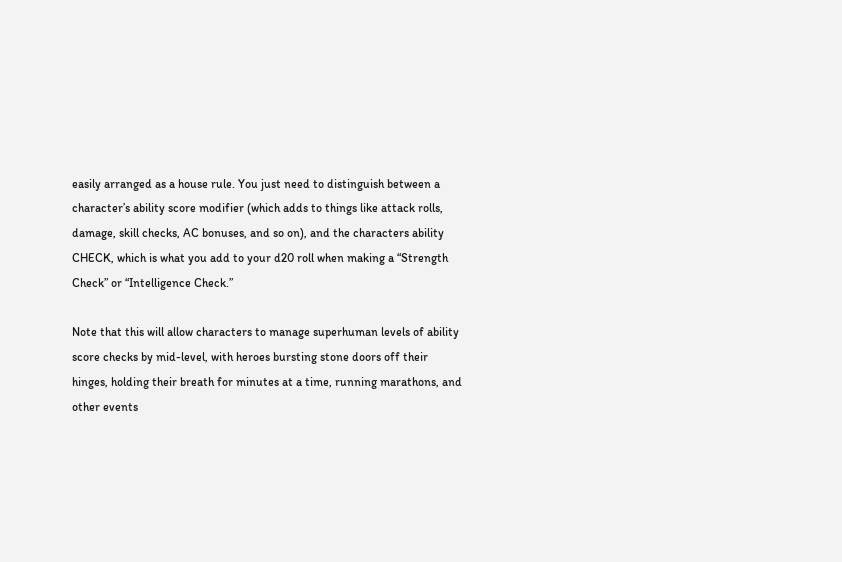easily arranged as a house rule. You just need to distinguish between a character’s ability score modifier (which adds to things like attack rolls, damage, skill checks, AC bonuses, and so on), and the characters ability CHECK, which is what you add to your d20 roll when making a “Strength Check” or “Intelligence Check.”

Note that this will allow characters to manage superhuman levels of ability score checks by mid-level, with heroes bursting stone doors off their hinges, holding their breath for minutes at a time, running marathons, and other events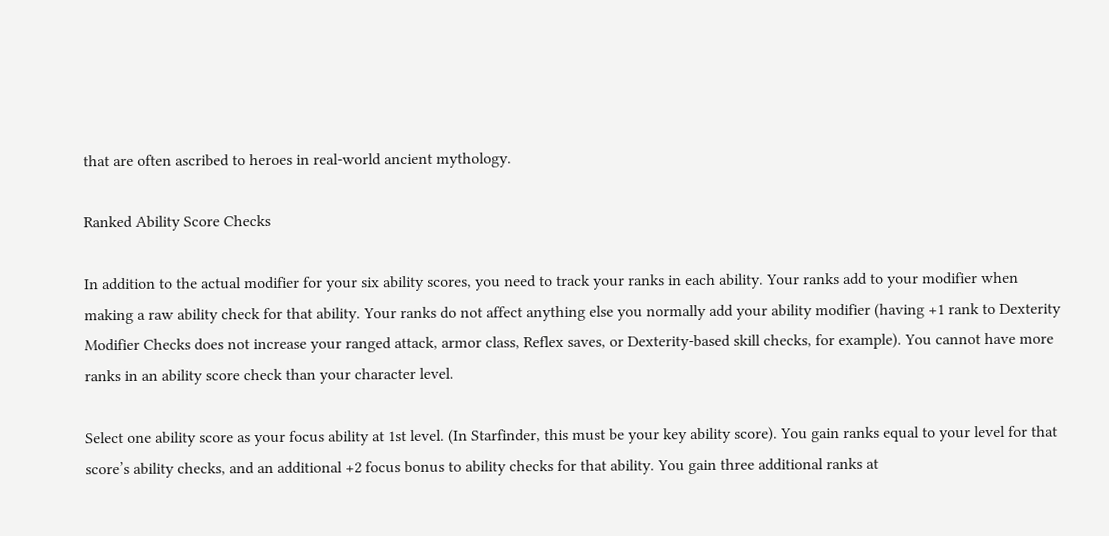that are often ascribed to heroes in real-world ancient mythology.

Ranked Ability Score Checks

In addition to the actual modifier for your six ability scores, you need to track your ranks in each ability. Your ranks add to your modifier when making a raw ability check for that ability. Your ranks do not affect anything else you normally add your ability modifier (having +1 rank to Dexterity Modifier Checks does not increase your ranged attack, armor class, Reflex saves, or Dexterity-based skill checks, for example). You cannot have more ranks in an ability score check than your character level.

Select one ability score as your focus ability at 1st level. (In Starfinder, this must be your key ability score). You gain ranks equal to your level for that score’s ability checks, and an additional +2 focus bonus to ability checks for that ability. You gain three additional ranks at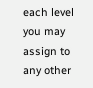each level you may assign to any other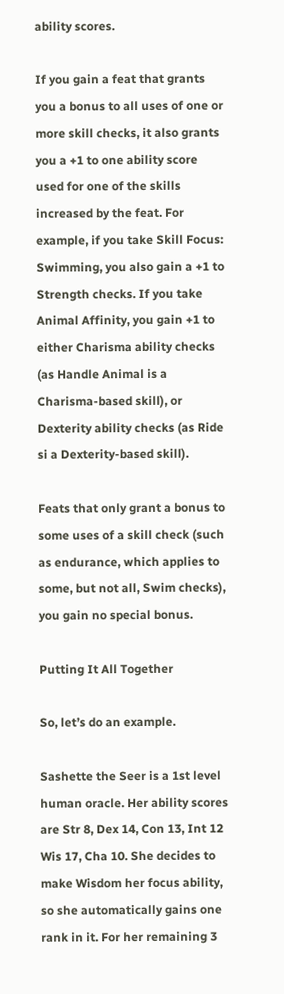ability scores.

If you gain a feat that grants you a bonus to all uses of one or more skill checks, it also grants you a +1 to one ability score used for one of the skills increased by the feat. For example, if you take Skill Focus: Swimming, you also gain a +1 to Strength checks. If you take Animal Affinity, you gain +1 to either Charisma ability checks (as Handle Animal is a Charisma-based skill), or Dexterity ability checks (as Ride si a Dexterity-based skill).

Feats that only grant a bonus to some uses of a skill check (such as endurance, which applies to some, but not all, Swim checks), you gain no special bonus.

Putting It All Together

So, let’s do an example.

Sashette the Seer is a 1st level human oracle. Her ability scores are Str 8, Dex 14, Con 13, Int 12 Wis 17, Cha 10. She decides to make Wisdom her focus ability, so she automatically gains one rank in it. For her remaining 3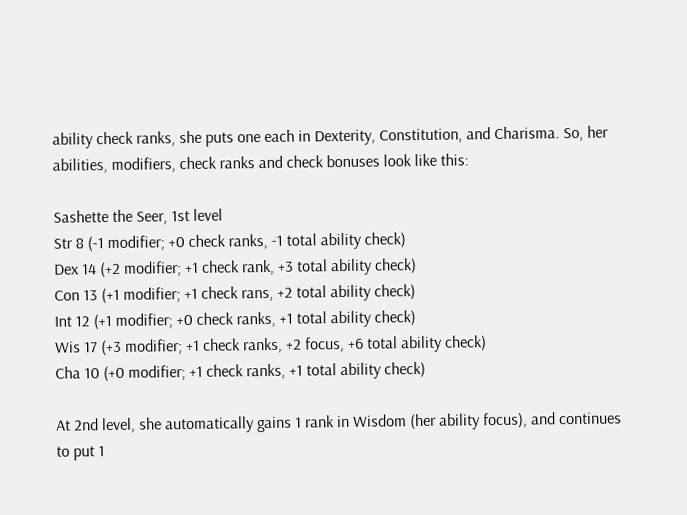ability check ranks, she puts one each in Dexterity, Constitution, and Charisma. So, her abilities, modifiers, check ranks and check bonuses look like this:

Sashette the Seer, 1st level
Str 8 (-1 modifier; +0 check ranks, -1 total ability check)
Dex 14 (+2 modifier; +1 check rank, +3 total ability check)
Con 13 (+1 modifier; +1 check rans, +2 total ability check)
Int 12 (+1 modifier; +0 check ranks, +1 total ability check)
Wis 17 (+3 modifier; +1 check ranks, +2 focus, +6 total ability check)
Cha 10 (+0 modifier; +1 check ranks, +1 total ability check)

At 2nd level, she automatically gains 1 rank in Wisdom (her ability focus), and continues to put 1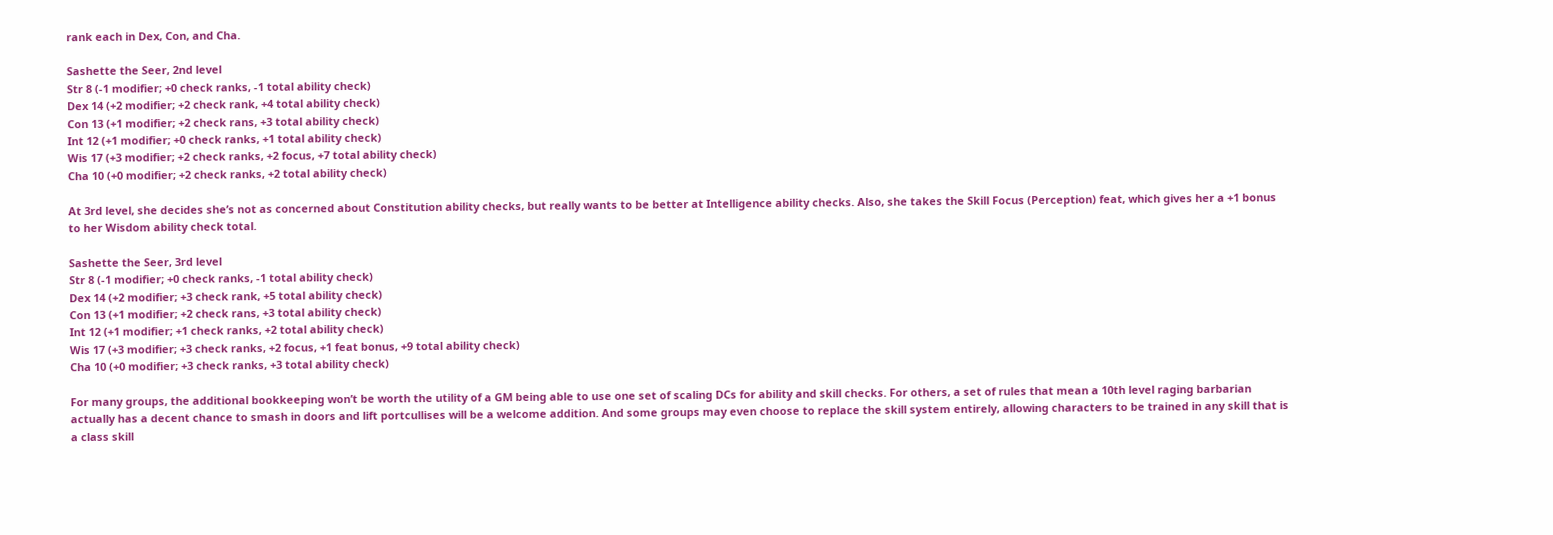rank each in Dex, Con, and Cha.

Sashette the Seer, 2nd level
Str 8 (-1 modifier; +0 check ranks, -1 total ability check)
Dex 14 (+2 modifier; +2 check rank, +4 total ability check)
Con 13 (+1 modifier; +2 check rans, +3 total ability check)
Int 12 (+1 modifier; +0 check ranks, +1 total ability check)
Wis 17 (+3 modifier; +2 check ranks, +2 focus, +7 total ability check)
Cha 10 (+0 modifier; +2 check ranks, +2 total ability check)

At 3rd level, she decides she’s not as concerned about Constitution ability checks, but really wants to be better at Intelligence ability checks. Also, she takes the Skill Focus (Perception) feat, which gives her a +1 bonus to her Wisdom ability check total.

Sashette the Seer, 3rd level
Str 8 (-1 modifier; +0 check ranks, -1 total ability check)
Dex 14 (+2 modifier; +3 check rank, +5 total ability check)
Con 13 (+1 modifier; +2 check rans, +3 total ability check)
Int 12 (+1 modifier; +1 check ranks, +2 total ability check)
Wis 17 (+3 modifier; +3 check ranks, +2 focus, +1 feat bonus, +9 total ability check)
Cha 10 (+0 modifier; +3 check ranks, +3 total ability check)

For many groups, the additional bookkeeping won’t be worth the utility of a GM being able to use one set of scaling DCs for ability and skill checks. For others, a set of rules that mean a 10th level raging barbarian actually has a decent chance to smash in doors and lift portcullises will be a welcome addition. And some groups may even choose to replace the skill system entirely, allowing characters to be trained in any skill that is a class skill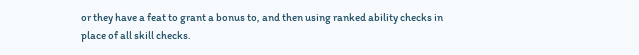or they have a feat to grant a bonus to, and then using ranked ability checks in place of all skill checks.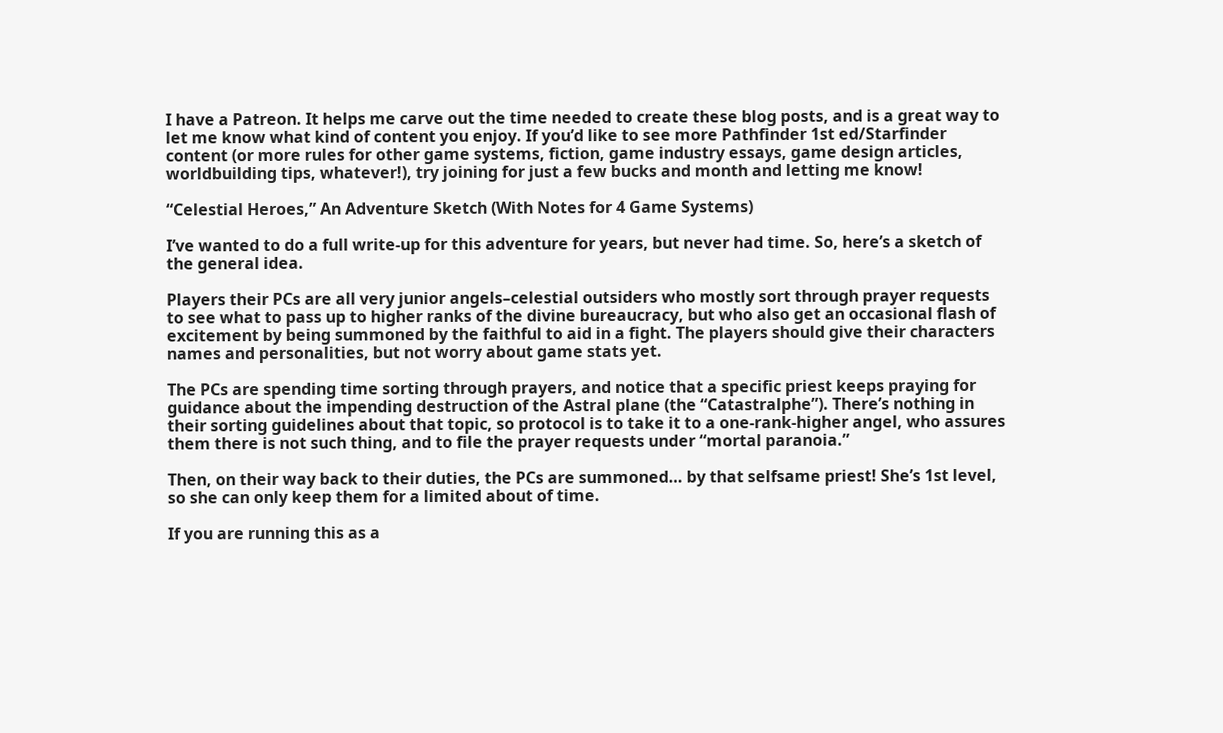I have a Patreon. It helps me carve out the time needed to create these blog posts, and is a great way to let me know what kind of content you enjoy. If you’d like to see more Pathfinder 1st ed/Starfinder content (or more rules for other game systems, fiction, game industry essays, game design articles, worldbuilding tips, whatever!), try joining for just a few bucks and month and letting me know!

“Celestial Heroes,” An Adventure Sketch (With Notes for 4 Game Systems)

I’ve wanted to do a full write-up for this adventure for years, but never had time. So, here’s a sketch of the general idea.

Players their PCs are all very junior angels–celestial outsiders who mostly sort through prayer requests to see what to pass up to higher ranks of the divine bureaucracy, but who also get an occasional flash of excitement by being summoned by the faithful to aid in a fight. The players should give their characters names and personalities, but not worry about game stats yet.

The PCs are spending time sorting through prayers, and notice that a specific priest keeps praying for guidance about the impending destruction of the Astral plane (the “Catastralphe”). There’s nothing in their sorting guidelines about that topic, so protocol is to take it to a one-rank-higher angel, who assures them there is not such thing, and to file the prayer requests under “mortal paranoia.”

Then, on their way back to their duties, the PCs are summoned… by that selfsame priest! She’s 1st level, so she can only keep them for a limited about of time.

If you are running this as a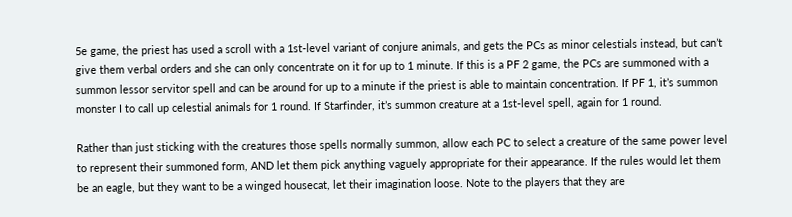5e game, the priest has used a scroll with a 1st-level variant of conjure animals, and gets the PCs as minor celestials instead, but can’t give them verbal orders and she can only concentrate on it for up to 1 minute. If this is a PF 2 game, the PCs are summoned with a summon lessor servitor spell and can be around for up to a minute if the priest is able to maintain concentration. If PF 1, it’s summon monster I to call up celestial animals for 1 round. If Starfinder, it’s summon creature at a 1st-level spell, again for 1 round.

Rather than just sticking with the creatures those spells normally summon, allow each PC to select a creature of the same power level to represent their summoned form, AND let them pick anything vaguely appropriate for their appearance. If the rules would let them be an eagle, but they want to be a winged housecat, let their imagination loose. Note to the players that they are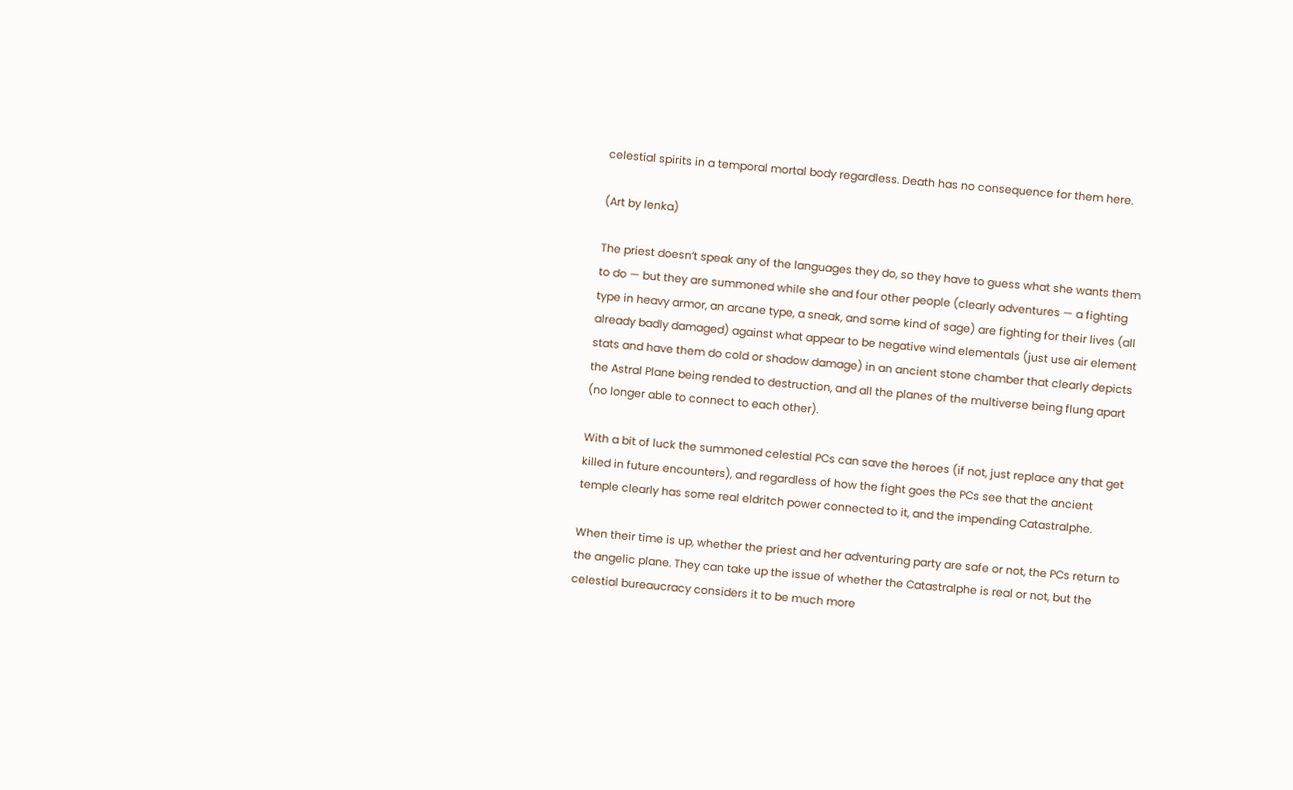celestial spirits in a temporal mortal body regardless. Death has no consequence for them here.

(Art by lenka)

The priest doesn’t speak any of the languages they do, so they have to guess what she wants them to do — but they are summoned while she and four other people (clearly adventures — a fighting type in heavy armor, an arcane type, a sneak, and some kind of sage) are fighting for their lives (all already badly damaged) against what appear to be negative wind elementals (just use air element stats and have them do cold or shadow damage) in an ancient stone chamber that clearly depicts the Astral Plane being rended to destruction, and all the planes of the multiverse being flung apart (no longer able to connect to each other).

With a bit of luck the summoned celestial PCs can save the heroes (if not, just replace any that get killed in future encounters), and regardless of how the fight goes the PCs see that the ancient temple clearly has some real eldritch power connected to it, and the impending Catastralphe.

When their time is up, whether the priest and her adventuring party are safe or not, the PCs return to the angelic plane. They can take up the issue of whether the Catastralphe is real or not, but the celestial bureaucracy considers it to be much more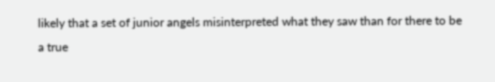likely that a set of junior angels misinterpreted what they saw than for there to be a true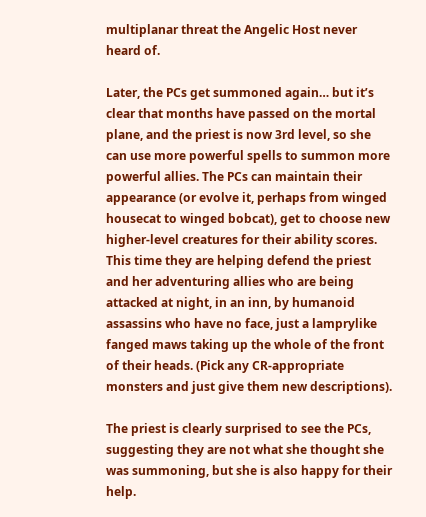multiplanar threat the Angelic Host never heard of.

Later, the PCs get summoned again… but it’s clear that months have passed on the mortal plane, and the priest is now 3rd level, so she can use more powerful spells to summon more powerful allies. The PCs can maintain their appearance (or evolve it, perhaps from winged housecat to winged bobcat), get to choose new higher-level creatures for their ability scores. This time they are helping defend the priest and her adventuring allies who are being attacked at night, in an inn, by humanoid assassins who have no face, just a lamprylike fanged maws taking up the whole of the front of their heads. (Pick any CR-appropriate monsters and just give them new descriptions).

The priest is clearly surprised to see the PCs, suggesting they are not what she thought she was summoning, but she is also happy for their help.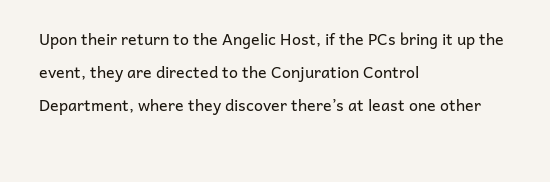Upon their return to the Angelic Host, if the PCs bring it up the event, they are directed to the Conjuration Control Department, where they discover there’s at least one other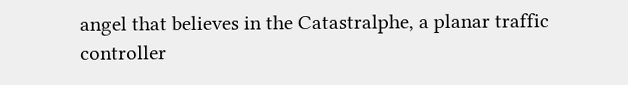angel that believes in the Catastralphe, a planar traffic controller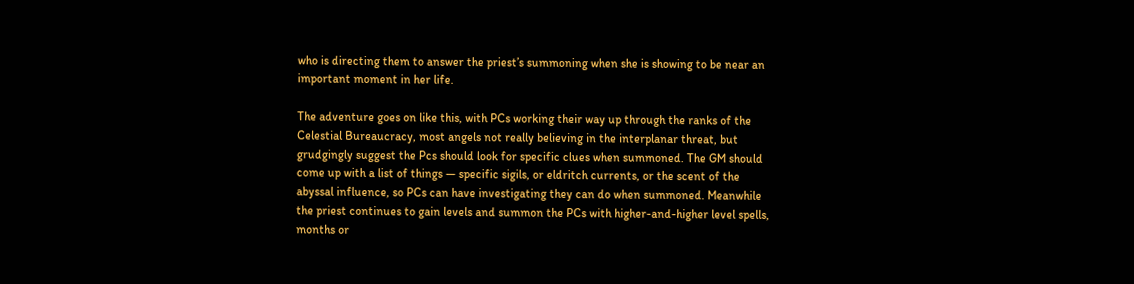who is directing them to answer the priest’s summoning when she is showing to be near an important moment in her life.

The adventure goes on like this, with PCs working their way up through the ranks of the Celestial Bureaucracy, most angels not really believing in the interplanar threat, but grudgingly suggest the Pcs should look for specific clues when summoned. The GM should come up with a list of things — specific sigils, or eldritch currents, or the scent of the abyssal influence, so PCs can have investigating they can do when summoned. Meanwhile the priest continues to gain levels and summon the PCs with higher-and-higher level spells, months or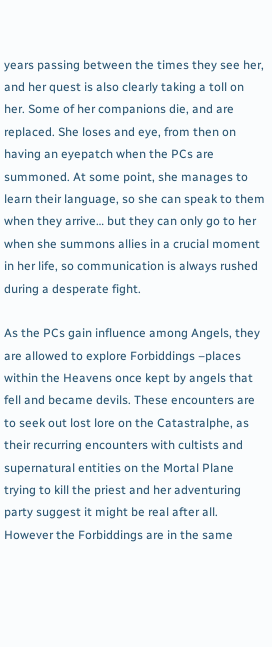years passing between the times they see her, and her quest is also clearly taking a toll on her. Some of her companions die, and are replaced. She loses and eye, from then on having an eyepatch when the PCs are summoned. At some point, she manages to learn their language, so she can speak to them when they arrive… but they can only go to her when she summons allies in a crucial moment in her life, so communication is always rushed during a desperate fight.

As the PCs gain influence among Angels, they are allowed to explore Forbiddings –places within the Heavens once kept by angels that fell and became devils. These encounters are to seek out lost lore on the Catastralphe, as their recurring encounters with cultists and supernatural entities on the Mortal Plane trying to kill the priest and her adventuring party suggest it might be real after all. However the Forbiddings are in the same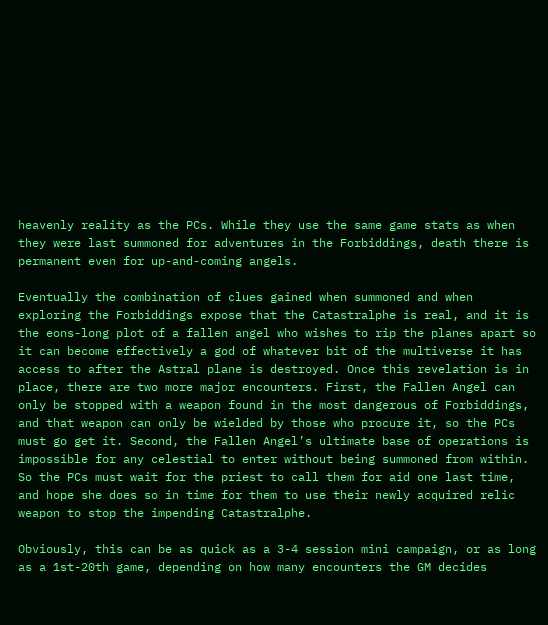heavenly reality as the PCs. While they use the same game stats as when they were last summoned for adventures in the Forbiddings, death there is permanent even for up-and-coming angels.

Eventually the combination of clues gained when summoned and when exploring the Forbiddings expose that the Catastralphe is real, and it is the eons-long plot of a fallen angel who wishes to rip the planes apart so it can become effectively a god of whatever bit of the multiverse it has access to after the Astral plane is destroyed. Once this revelation is in place, there are two more major encounters. First, the Fallen Angel can only be stopped with a weapon found in the most dangerous of Forbiddings, and that weapon can only be wielded by those who procure it, so the PCs must go get it. Second, the Fallen Angel’s ultimate base of operations is impossible for any celestial to enter without being summoned from within. So the PCs must wait for the priest to call them for aid one last time, and hope she does so in time for them to use their newly acquired relic weapon to stop the impending Catastralphe.

Obviously, this can be as quick as a 3-4 session mini campaign, or as long as a 1st-20th game, depending on how many encounters the GM decides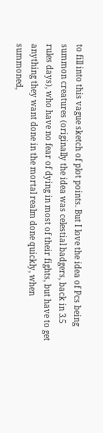to fill into this vague sketch of plot points. But I love the idea of Pcs being summon creatures (originally the idea was celestial badgers, back in 3.5 rules days), who have no fear of dying in most of their fights, but have to get anything they want done in the mortal realm done quickly, when summoned,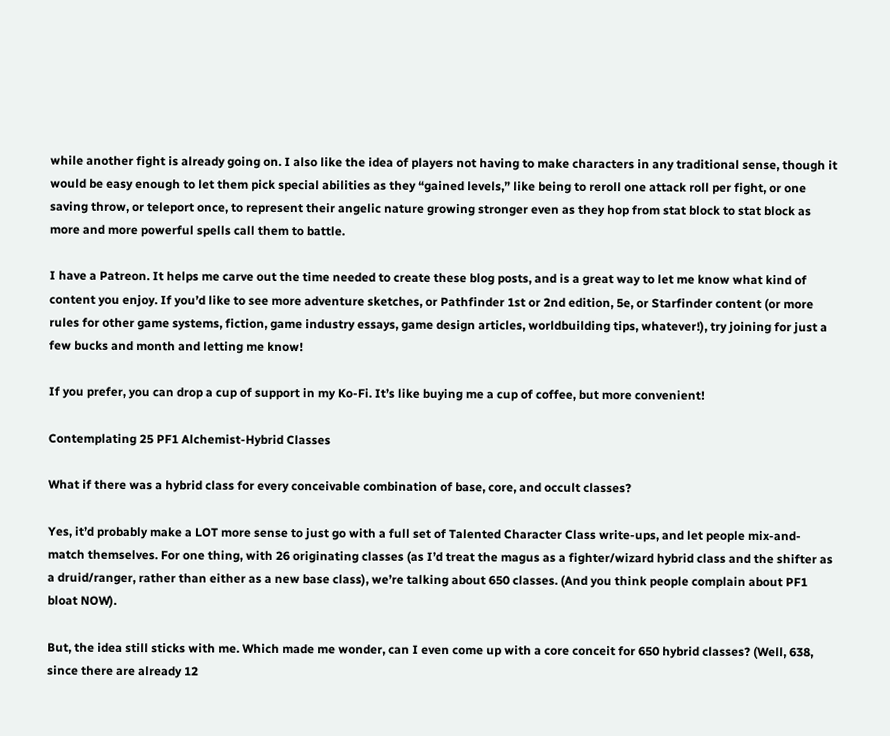while another fight is already going on. I also like the idea of players not having to make characters in any traditional sense, though it would be easy enough to let them pick special abilities as they “gained levels,” like being to reroll one attack roll per fight, or one saving throw, or teleport once, to represent their angelic nature growing stronger even as they hop from stat block to stat block as more and more powerful spells call them to battle.

I have a Patreon. It helps me carve out the time needed to create these blog posts, and is a great way to let me know what kind of content you enjoy. If you’d like to see more adventure sketches, or Pathfinder 1st or 2nd edition, 5e, or Starfinder content (or more rules for other game systems, fiction, game industry essays, game design articles, worldbuilding tips, whatever!), try joining for just a few bucks and month and letting me know!

If you prefer, you can drop a cup of support in my Ko-Fi. It’s like buying me a cup of coffee, but more convenient!

Contemplating 25 PF1 Alchemist-Hybrid Classes

What if there was a hybrid class for every conceivable combination of base, core, and occult classes?

Yes, it’d probably make a LOT more sense to just go with a full set of Talented Character Class write-ups, and let people mix-and-match themselves. For one thing, with 26 originating classes (as I’d treat the magus as a fighter/wizard hybrid class and the shifter as a druid/ranger, rather than either as a new base class), we’re talking about 650 classes. (And you think people complain about PF1 bloat NOW).

But, the idea still sticks with me. Which made me wonder, can I even come up with a core conceit for 650 hybrid classes? (Well, 638, since there are already 12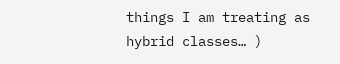things I am treating as hybrid classes… )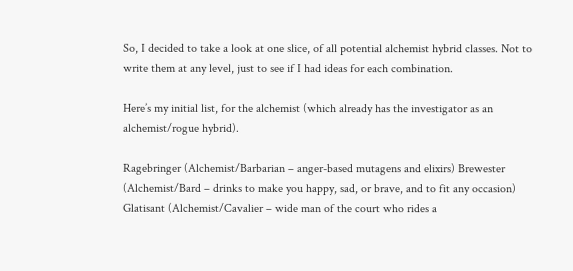So, I decided to take a look at one slice, of all potential alchemist hybrid classes. Not to write them at any level, just to see if I had ideas for each combination.

Here’s my initial list, for the alchemist (which already has the investigator as an alchemist/rogue hybrid).

Ragebringer (Alchemist/Barbarian – anger-based mutagens and elixirs) Brewester (Alchemist/Bard – drinks to make you happy, sad, or brave, and to fit any occasion) Glatisant (Alchemist/Cavalier – wide man of the court who rides a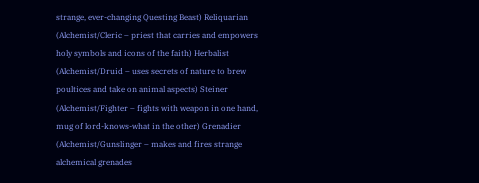strange, ever-changing Questing Beast) Reliquarian (Alchemist/Cleric – priest that carries and empowers holy symbols and icons of the faith) Herbalist (Alchemist/Druid – uses secrets of nature to brew poultices and take on animal aspects) Steiner (Alchemist/Fighter – fights with weapon in one hand, mug of lord-knows-what in the other) Grenadier (Alchemist/Gunslinger – makes and fires strange alchemical grenades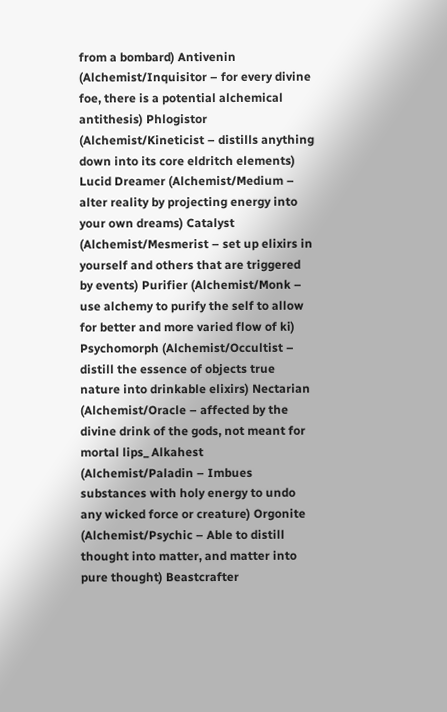from a bombard) Antivenin (Alchemist/Inquisitor – for every divine foe, there is a potential alchemical antithesis) Phlogistor (Alchemist/Kineticist – distills anything down into its core eldritch elements) Lucid Dreamer (Alchemist/Medium – alter reality by projecting energy into your own dreams) Catalyst (Alchemist/Mesmerist – set up elixirs in yourself and others that are triggered by events) Purifier (Alchemist/Monk – use alchemy to purify the self to allow for better and more varied flow of ki) Psychomorph (Alchemist/Occultist – distill the essence of objects true nature into drinkable elixirs) Nectarian (Alchemist/Oracle – affected by the divine drink of the gods, not meant for mortal lips_ Alkahest (Alchemist/Paladin – Imbues substances with holy energy to undo any wicked force or creature) Orgonite (Alchemist/Psychic – Able to distill thought into matter, and matter into pure thought) Beastcrafter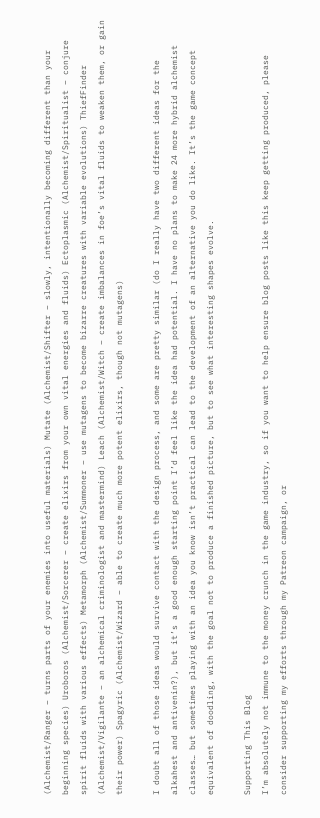(Alchemist/Ranger – turns parts of your enemies into useful materials) Mutate (Alchemist/Shifter – slowly, intentionally becoming different than your beginning species) Uroboros (Alchemist/Sorcerer – create elixirs from your own vital energies and fluids) Ectoplasmic (Alchemist/Spiritualist – conjure spirit fluids with various effects) Metamorph (Alchemist/Summoner – use mutagens to become bizarre creatures with variable evolutions) ThiefFinder (Alchemist/Vigilante – an alchemical criminologist and mastermind) Leach (Alchemist/Witch – create imbalances in foe’s vital fluids to weaken them, or gain their power) Spagyric (Alchemist/Wizard – able to create much more potent elixirs, though not mutagens)

I doubt all of those ideas would survive contact with the design process, and some are pretty similar (do I really have two different ideas for the alkahest and antivenin?), but it’s a good enough starting point I’d feel like the idea had potential. I have no plans to make 24 more hybrid alchemist classes… but sometimes playing with an idea you know isn’t practical can lead to the development of an alternative you do like. It’s the game concept equivalent of doodling, with the goal not to produce a finished picture, but to see what interesting shapes evolve.

Supporting This Blog
I’m absolutely not immune to the money crunch in the game industry, so if you want to help ensure blog posts like this keep getting produced, please consider supporting my efforts through my Patreon campaign, or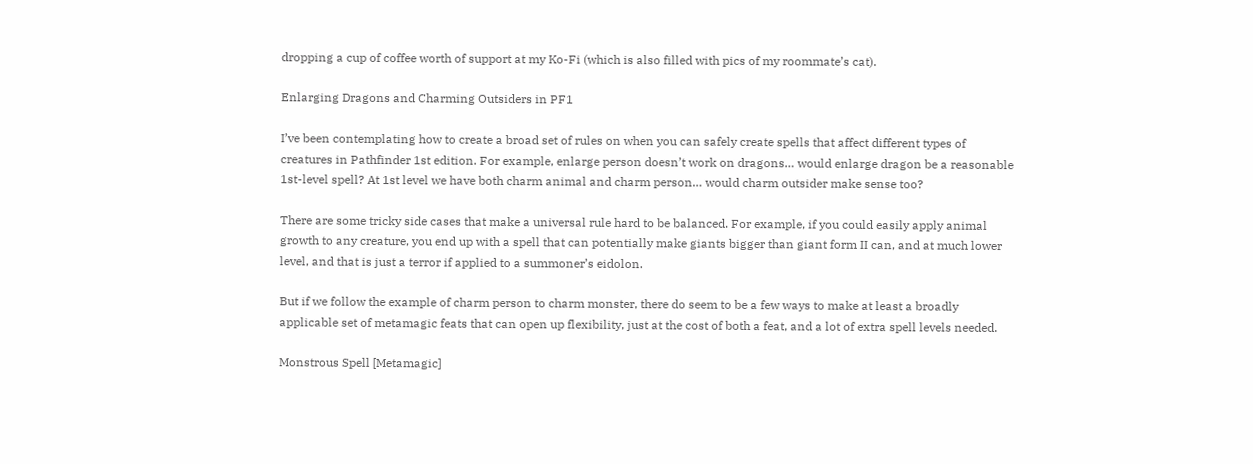dropping a cup of coffee worth of support at my Ko-Fi (which is also filled with pics of my roommate’s cat).

Enlarging Dragons and Charming Outsiders in PF1

I’ve been contemplating how to create a broad set of rules on when you can safely create spells that affect different types of creatures in Pathfinder 1st edition. For example, enlarge person doesn’t work on dragons… would enlarge dragon be a reasonable 1st-level spell? At 1st level we have both charm animal and charm person… would charm outsider make sense too?

There are some tricky side cases that make a universal rule hard to be balanced. For example, if you could easily apply animal growth to any creature, you end up with a spell that can potentially make giants bigger than giant form II can, and at much lower level, and that is just a terror if applied to a summoner’s eidolon.

But if we follow the example of charm person to charm monster, there do seem to be a few ways to make at least a broadly applicable set of metamagic feats that can open up flexibility, just at the cost of both a feat, and a lot of extra spell levels needed.

Monstrous Spell [Metamagic]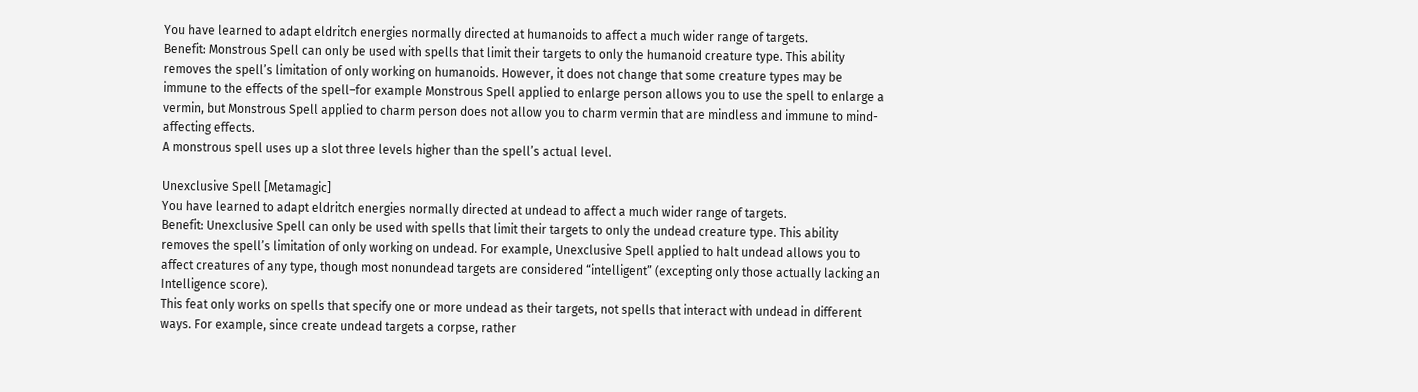You have learned to adapt eldritch energies normally directed at humanoids to affect a much wider range of targets.
Benefit: Monstrous Spell can only be used with spells that limit their targets to only the humanoid creature type. This ability removes the spell’s limitation of only working on humanoids. However, it does not change that some creature types may be immune to the effects of the spell–for example Monstrous Spell applied to enlarge person allows you to use the spell to enlarge a vermin, but Monstrous Spell applied to charm person does not allow you to charm vermin that are mindless and immune to mind-affecting effects.
A monstrous spell uses up a slot three levels higher than the spell’s actual level.

Unexclusive Spell [Metamagic]
You have learned to adapt eldritch energies normally directed at undead to affect a much wider range of targets.
Benefit: Unexclusive Spell can only be used with spells that limit their targets to only the undead creature type. This ability removes the spell’s limitation of only working on undead. For example, Unexclusive Spell applied to halt undead allows you to affect creatures of any type, though most nonundead targets are considered “intelligent” (excepting only those actually lacking an Intelligence score).
This feat only works on spells that specify one or more undead as their targets, not spells that interact with undead in different ways. For example, since create undead targets a corpse, rather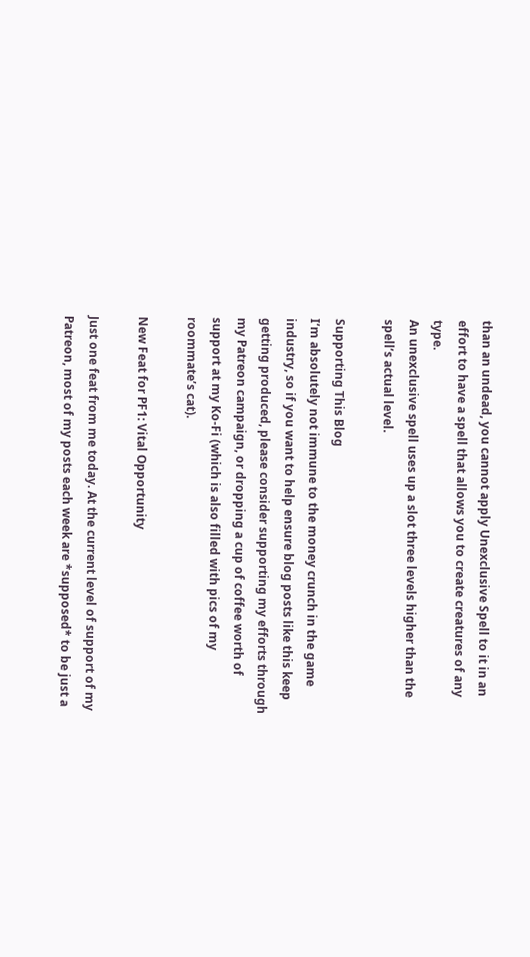than an undead, you cannot apply Unexclusive Spell to it in an effort to have a spell that allows you to create creatures of any type.
An unexclusive spell uses up a slot three levels higher than the spell’s actual level.

Supporting This Blog
I’m absolutely not immune to the money crunch in the game industry, so if you want to help ensure blog posts like this keep getting produced, please consider supporting my efforts through my Patreon campaign, or dropping a cup of coffee worth of support at my Ko-Fi (which is also filled with pics of my roommate’s cat).

New Feat for PF1: Vital Opportunity

Just one feat from me today. At the current level of support of my Patreon, most of my posts each week are *supposed* to be just a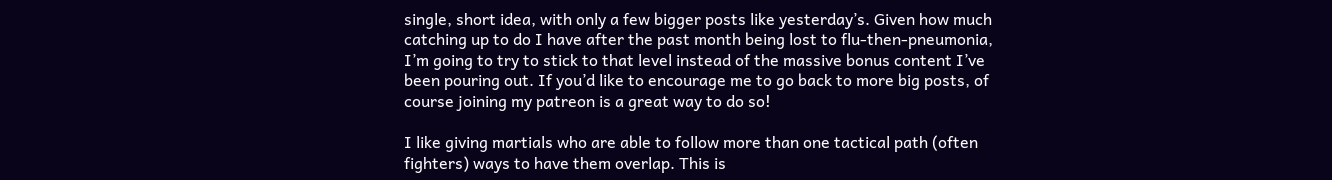single, short idea, with only a few bigger posts like yesterday’s. Given how much catching up to do I have after the past month being lost to flu-then-pneumonia, I’m going to try to stick to that level instead of the massive bonus content I’ve been pouring out. If you’d like to encourage me to go back to more big posts, of course joining my patreon is a great way to do so!

I like giving martials who are able to follow more than one tactical path (often fighters) ways to have them overlap. This is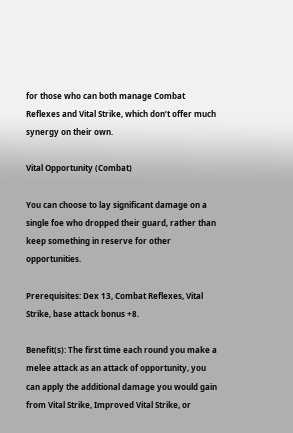for those who can both manage Combat Reflexes and Vital Strike, which don’t offer much synergy on their own.

Vital Opportunity (Combat)

You can choose to lay significant damage on a single foe who dropped their guard, rather than keep something in reserve for other opportunities.

Prerequisites: Dex 13, Combat Reflexes, Vital Strike, base attack bonus +8.

Benefit(s): The first time each round you make a melee attack as an attack of opportunity, you can apply the additional damage you would gain from Vital Strike, Improved Vital Strike, or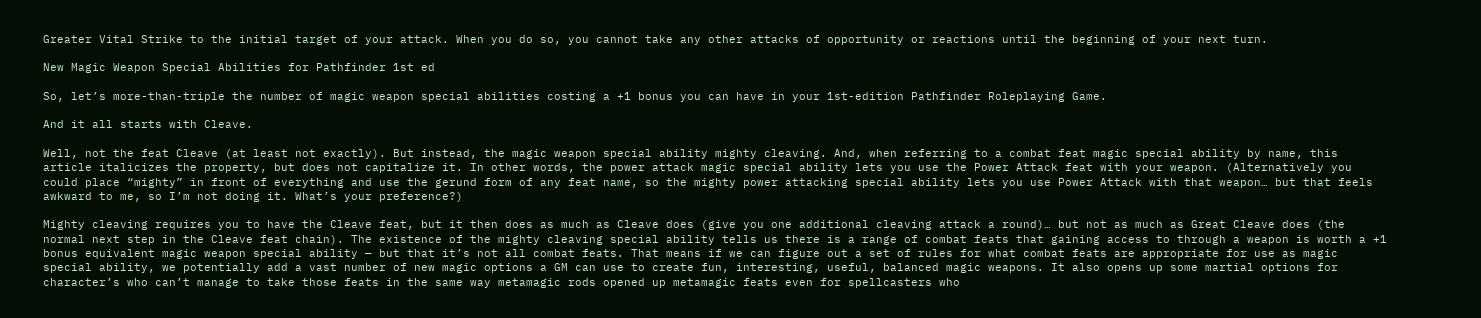Greater Vital Strike to the initial target of your attack. When you do so, you cannot take any other attacks of opportunity or reactions until the beginning of your next turn.

New Magic Weapon Special Abilities for Pathfinder 1st ed

So, let’s more-than-triple the number of magic weapon special abilities costing a +1 bonus you can have in your 1st-edition Pathfinder Roleplaying Game.

And it all starts with Cleave.

Well, not the feat Cleave (at least not exactly). But instead, the magic weapon special ability mighty cleaving. And, when referring to a combat feat magic special ability by name, this article italicizes the property, but does not capitalize it. In other words, the power attack magic special ability lets you use the Power Attack feat with your weapon. (Alternatively you could place “mighty” in front of everything and use the gerund form of any feat name, so the mighty power attacking special ability lets you use Power Attack with that weapon… but that feels awkward to me, so I’m not doing it. What’s your preference?)

Mighty cleaving requires you to have the Cleave feat, but it then does as much as Cleave does (give you one additional cleaving attack a round)… but not as much as Great Cleave does (the normal next step in the Cleave feat chain). The existence of the mighty cleaving special ability tells us there is a range of combat feats that gaining access to through a weapon is worth a +1 bonus equivalent magic weapon special ability — but that it’s not all combat feats. That means if we can figure out a set of rules for what combat feats are appropriate for use as magic special ability, we potentially add a vast number of new magic options a GM can use to create fun, interesting, useful, balanced magic weapons. It also opens up some martial options for character’s who can’t manage to take those feats in the same way metamagic rods opened up metamagic feats even for spellcasters who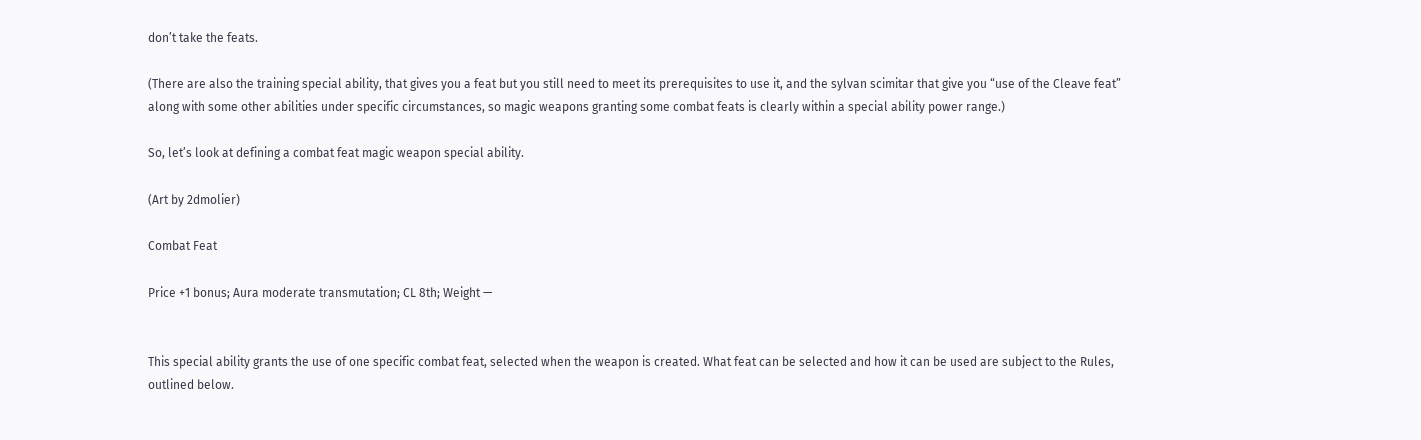don’t take the feats.

(There are also the training special ability, that gives you a feat but you still need to meet its prerequisites to use it, and the sylvan scimitar that give you “use of the Cleave feat” along with some other abilities under specific circumstances, so magic weapons granting some combat feats is clearly within a special ability power range.)

So, let’s look at defining a combat feat magic weapon special ability.

(Art by 2dmolier)

Combat Feat

Price +1 bonus; Aura moderate transmutation; CL 8th; Weight —


This special ability grants the use of one specific combat feat, selected when the weapon is created. What feat can be selected and how it can be used are subject to the Rules, outlined below.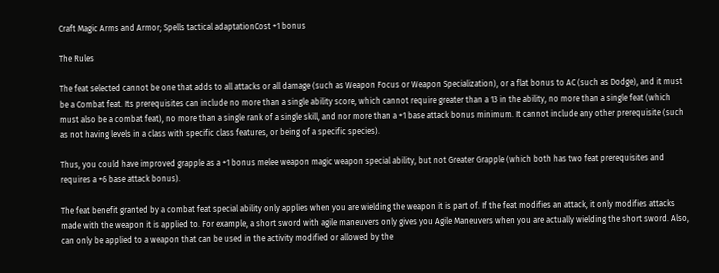Craft Magic Arms and Armor; Spells tactical adaptationCost +1 bonus

The Rules

The feat selected cannot be one that adds to all attacks or all damage (such as Weapon Focus or Weapon Specialization), or a flat bonus to AC (such as Dodge), and it must be a Combat feat. Its prerequisites can include no more than a single ability score, which cannot require greater than a 13 in the ability, no more than a single feat (which must also be a combat feat), no more than a single rank of a single skill, and nor more than a +1 base attack bonus minimum. It cannot include any other prerequisite (such as not having levels in a class with specific class features, or being of a specific species).

Thus, you could have improved grapple as a +1 bonus melee weapon magic weapon special ability, but not Greater Grapple (which both has two feat prerequisites and requires a +6 base attack bonus).

The feat benefit granted by a combat feat special ability only applies when you are wielding the weapon it is part of. If the feat modifies an attack, it only modifies attacks made with the weapon it is applied to. For example, a short sword with agile maneuvers only gives you Agile Maneuvers when you are actually wielding the short sword. Also, can only be applied to a weapon that can be used in the activity modified or allowed by the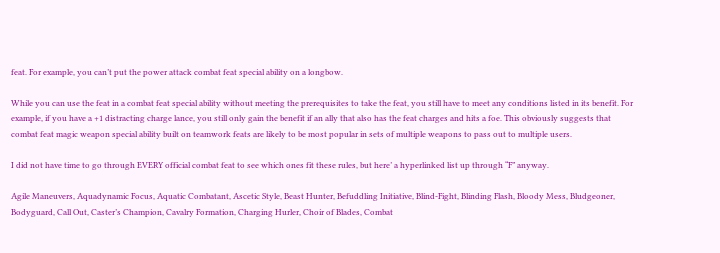feat. For example, you can’t put the power attack combat feat special ability on a longbow.

While you can use the feat in a combat feat special ability without meeting the prerequisites to take the feat, you still have to meet any conditions listed in its benefit. For example, if you have a +1 distracting charge lance, you still only gain the benefit if an ally that also has the feat charges and hits a foe. This obviously suggests that combat feat magic weapon special ability built on teamwork feats are likely to be most popular in sets of multiple weapons to pass out to multiple users.

I did not have time to go through EVERY official combat feat to see which ones fit these rules, but here’ a hyperlinked list up through “F” anyway.

Agile Maneuvers, Aquadynamic Focus, Aquatic Combatant, Ascetic Style, Beast Hunter, Befuddling Initiative, Blind-Fight, Blinding Flash, Bloody Mess, Bludgeoner, Bodyguard, Call Out, Caster’s Champion, Cavalry Formation, Charging Hurler, Choir of Blades, Combat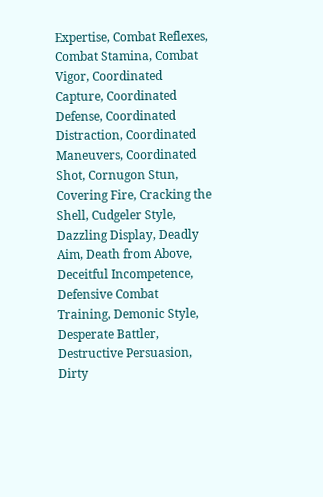Expertise, Combat Reflexes, Combat Stamina, Combat Vigor, Coordinated Capture, Coordinated Defense, Coordinated Distraction, Coordinated Maneuvers, Coordinated Shot, Cornugon Stun, Covering Fire, Cracking the Shell, Cudgeler Style, Dazzling Display, Deadly Aim, Death from Above, Deceitful Incompetence, Defensive Combat Training, Demonic Style, Desperate Battler, Destructive Persuasion, Dirty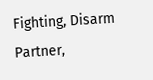Fighting, Disarm Partner,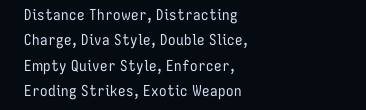Distance Thrower, Distracting Charge, Diva Style, Double Slice, Empty Quiver Style, Enforcer, Eroding Strikes, Exotic Weapon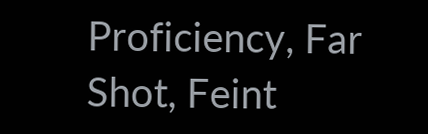Proficiency, Far Shot, Feint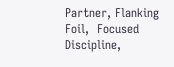Partner, Flanking Foil,  Focused Discipline,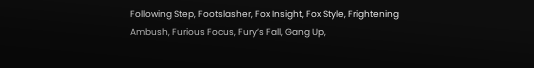Following Step, Footslasher, Fox Insight, Fox Style, Frightening Ambush, Furious Focus, Fury’s Fall, Gang Up,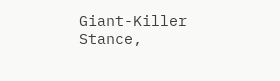Giant-Killer Stance,